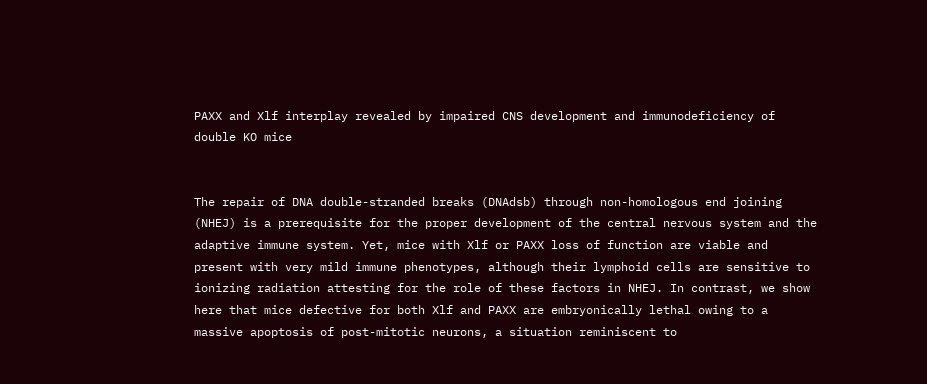PAXX and Xlf interplay revealed by impaired CNS development and immunodeficiency of double KO mice


The repair of DNA double-stranded breaks (DNAdsb) through non-homologous end joining (NHEJ) is a prerequisite for the proper development of the central nervous system and the adaptive immune system. Yet, mice with Xlf or PAXX loss of function are viable and present with very mild immune phenotypes, although their lymphoid cells are sensitive to ionizing radiation attesting for the role of these factors in NHEJ. In contrast, we show here that mice defective for both Xlf and PAXX are embryonically lethal owing to a massive apoptosis of post-mitotic neurons, a situation reminiscent to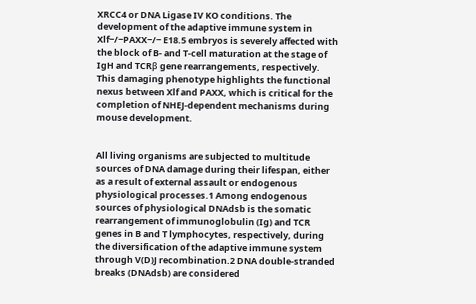XRCC4 or DNA Ligase IV KO conditions. The development of the adaptive immune system in Xlf−/−PAXX−/− E18.5 embryos is severely affected with the block of B- and T-cell maturation at the stage of IgH and TCRβ gene rearrangements, respectively. This damaging phenotype highlights the functional nexus between Xlf and PAXX, which is critical for the completion of NHEJ-dependent mechanisms during mouse development.


All living organisms are subjected to multitude sources of DNA damage during their lifespan, either as a result of external assault or endogenous physiological processes.1 Among endogenous sources of physiological DNAdsb is the somatic rearrangement of immunoglobulin (Ig) and TCR genes in B and T lymphocytes, respectively, during the diversification of the adaptive immune system through V(D)J recombination.2 DNA double-stranded breaks (DNAdsb) are considered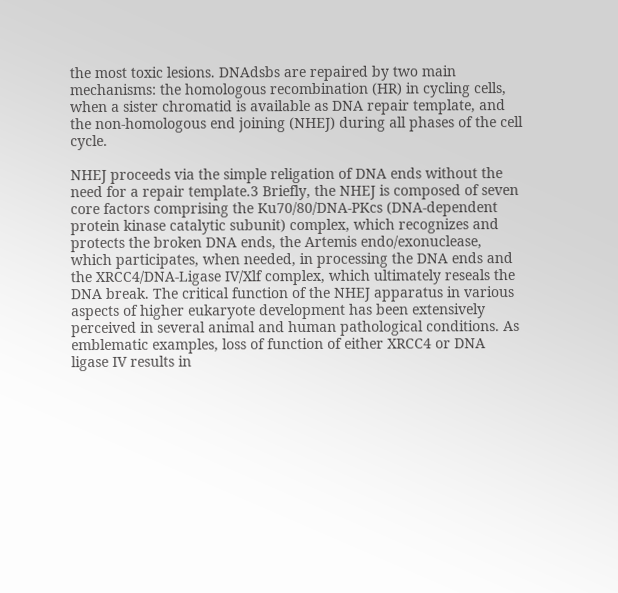the most toxic lesions. DNAdsbs are repaired by two main mechanisms: the homologous recombination (HR) in cycling cells, when a sister chromatid is available as DNA repair template, and the non-homologous end joining (NHEJ) during all phases of the cell cycle.

NHEJ proceeds via the simple religation of DNA ends without the need for a repair template.3 Briefly, the NHEJ is composed of seven core factors comprising the Ku70/80/DNA-PKcs (DNA-dependent protein kinase catalytic subunit) complex, which recognizes and protects the broken DNA ends, the Artemis endo/exonuclease, which participates, when needed, in processing the DNA ends and the XRCC4/DNA-Ligase IV/Xlf complex, which ultimately reseals the DNA break. The critical function of the NHEJ apparatus in various aspects of higher eukaryote development has been extensively perceived in several animal and human pathological conditions. As emblematic examples, loss of function of either XRCC4 or DNA ligase IV results in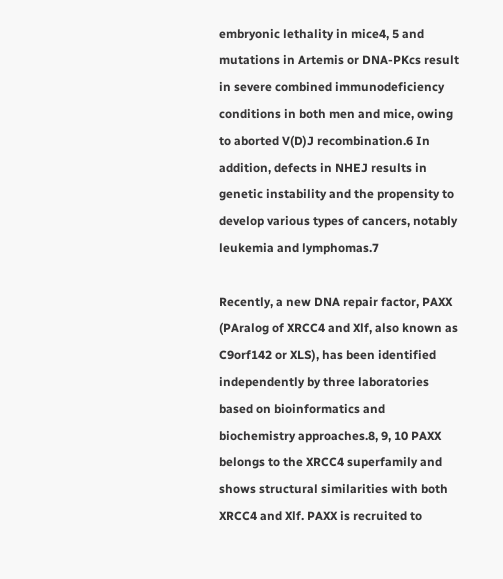embryonic lethality in mice4, 5 and mutations in Artemis or DNA-PKcs result in severe combined immunodeficiency conditions in both men and mice, owing to aborted V(D)J recombination.6 In addition, defects in NHEJ results in genetic instability and the propensity to develop various types of cancers, notably leukemia and lymphomas.7

Recently, a new DNA repair factor, PAXX (PAralog of XRCC4 and Xlf, also known as C9orf142 or XLS), has been identified independently by three laboratories based on bioinformatics and biochemistry approaches.8, 9, 10 PAXX belongs to the XRCC4 superfamily and shows structural similarities with both XRCC4 and Xlf. PAXX is recruited to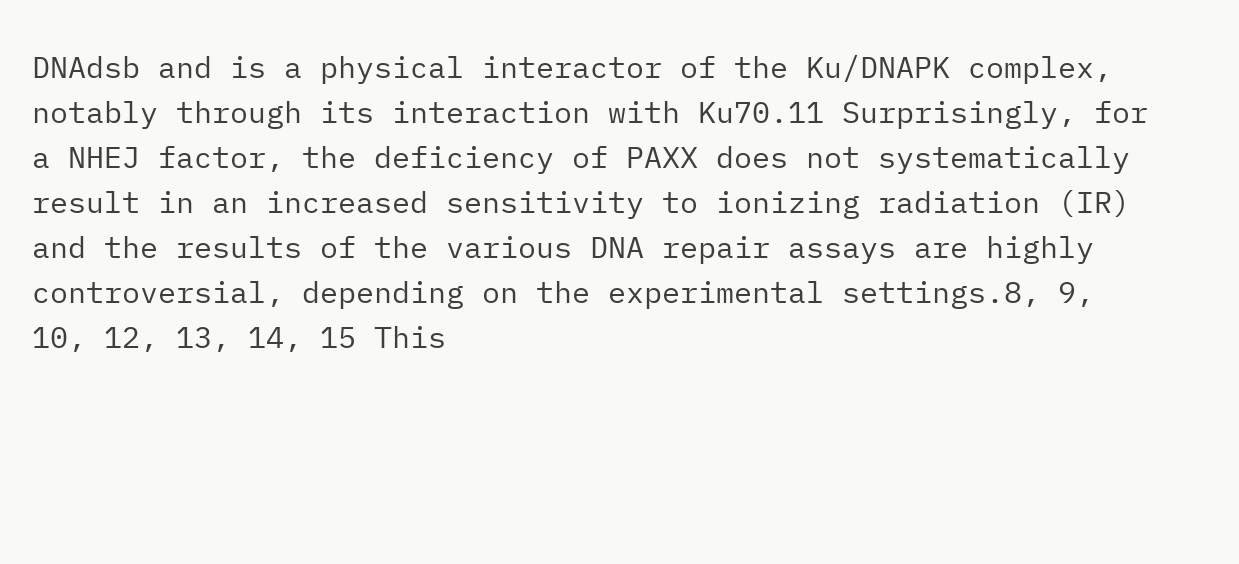DNAdsb and is a physical interactor of the Ku/DNAPK complex, notably through its interaction with Ku70.11 Surprisingly, for a NHEJ factor, the deficiency of PAXX does not systematically result in an increased sensitivity to ionizing radiation (IR) and the results of the various DNA repair assays are highly controversial, depending on the experimental settings.8, 9, 10, 12, 13, 14, 15 This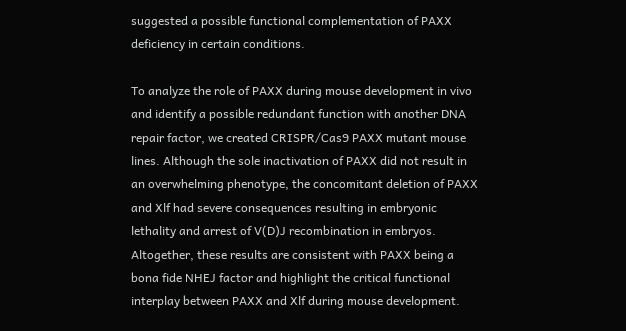suggested a possible functional complementation of PAXX deficiency in certain conditions.

To analyze the role of PAXX during mouse development in vivo and identify a possible redundant function with another DNA repair factor, we created CRISPR/Cas9 PAXX mutant mouse lines. Although the sole inactivation of PAXX did not result in an overwhelming phenotype, the concomitant deletion of PAXX and Xlf had severe consequences resulting in embryonic lethality and arrest of V(D)J recombination in embryos. Altogether, these results are consistent with PAXX being a bona fide NHEJ factor and highlight the critical functional interplay between PAXX and Xlf during mouse development.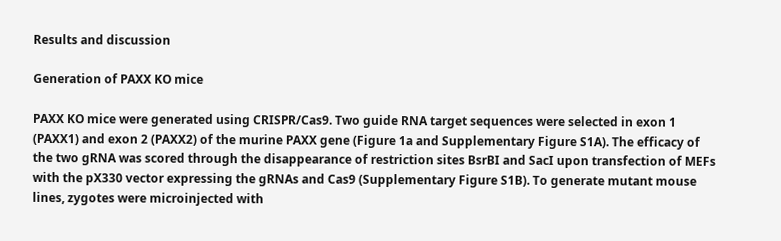Results and discussion

Generation of PAXX KO mice

PAXX KO mice were generated using CRISPR/Cas9. Two guide RNA target sequences were selected in exon 1 (PAXX1) and exon 2 (PAXX2) of the murine PAXX gene (Figure 1a and Supplementary Figure S1A). The efficacy of the two gRNA was scored through the disappearance of restriction sites BsrBI and SacI upon transfection of MEFs with the pX330 vector expressing the gRNAs and Cas9 (Supplementary Figure S1B). To generate mutant mouse lines, zygotes were microinjected with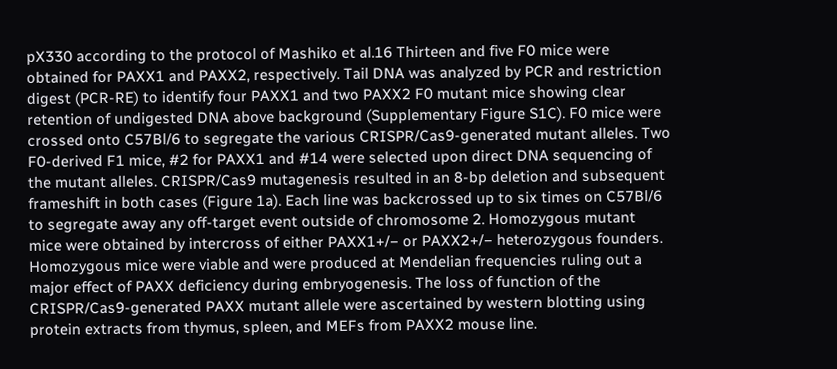pX330 according to the protocol of Mashiko et al.16 Thirteen and five F0 mice were obtained for PAXX1 and PAXX2, respectively. Tail DNA was analyzed by PCR and restriction digest (PCR-RE) to identify four PAXX1 and two PAXX2 F0 mutant mice showing clear retention of undigested DNA above background (Supplementary Figure S1C). F0 mice were crossed onto C57Bl/6 to segregate the various CRISPR/Cas9-generated mutant alleles. Two F0-derived F1 mice, #2 for PAXX1 and #14 were selected upon direct DNA sequencing of the mutant alleles. CRISPR/Cas9 mutagenesis resulted in an 8-bp deletion and subsequent frameshift in both cases (Figure 1a). Each line was backcrossed up to six times on C57Bl/6 to segregate away any off-target event outside of chromosome 2. Homozygous mutant mice were obtained by intercross of either PAXX1+/− or PAXX2+/− heterozygous founders. Homozygous mice were viable and were produced at Mendelian frequencies ruling out a major effect of PAXX deficiency during embryogenesis. The loss of function of the CRISPR/Cas9-generated PAXX mutant allele were ascertained by western blotting using protein extracts from thymus, spleen, and MEFs from PAXX2 mouse line.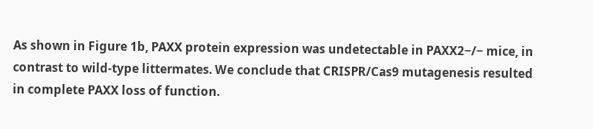As shown in Figure 1b, PAXX protein expression was undetectable in PAXX2−/− mice, in contrast to wild-type littermates. We conclude that CRISPR/Cas9 mutagenesis resulted in complete PAXX loss of function.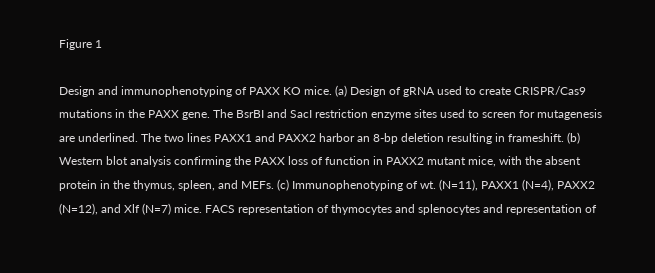Figure 1

Design and immunophenotyping of PAXX KO mice. (a) Design of gRNA used to create CRISPR/Cas9 mutations in the PAXX gene. The BsrBI and SacI restriction enzyme sites used to screen for mutagenesis are underlined. The two lines PAXX1 and PAXX2 harbor an 8-bp deletion resulting in frameshift. (b) Western blot analysis confirming the PAXX loss of function in PAXX2 mutant mice, with the absent protein in the thymus, spleen, and MEFs. (c) Immunophenotyping of wt. (N=11), PAXX1 (N=4), PAXX2 (N=12), and Xlf (N=7) mice. FACS representation of thymocytes and splenocytes and representation of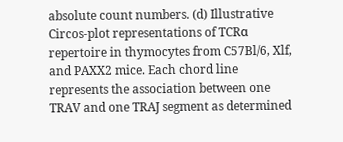absolute count numbers. (d) Illustrative Circos-plot representations of TCRα repertoire in thymocytes from C57Bl/6, Xlf, and PAXX2 mice. Each chord line represents the association between one TRAV and one TRAJ segment as determined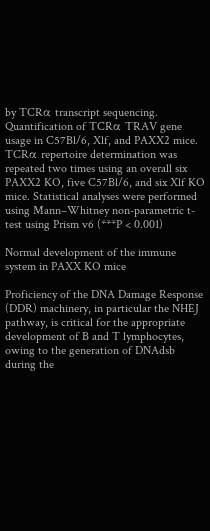by TCRα transcript sequencing. Quantification of TCRα TRAV gene usage in C57Bl/6, Xlf, and PAXX2 mice. TCRα repertoire determination was repeated two times using an overall six PAXX2 KO, five C57Bl/6, and six Xlf KO mice. Statistical analyses were performed using Mann–Whitney non-parametric t-test using Prism v6 (***P < 0.001)

Normal development of the immune system in PAXX KO mice

Proficiency of the DNA Damage Response (DDR) machinery, in particular the NHEJ pathway, is critical for the appropriate development of B and T lymphocytes, owing to the generation of DNAdsb during the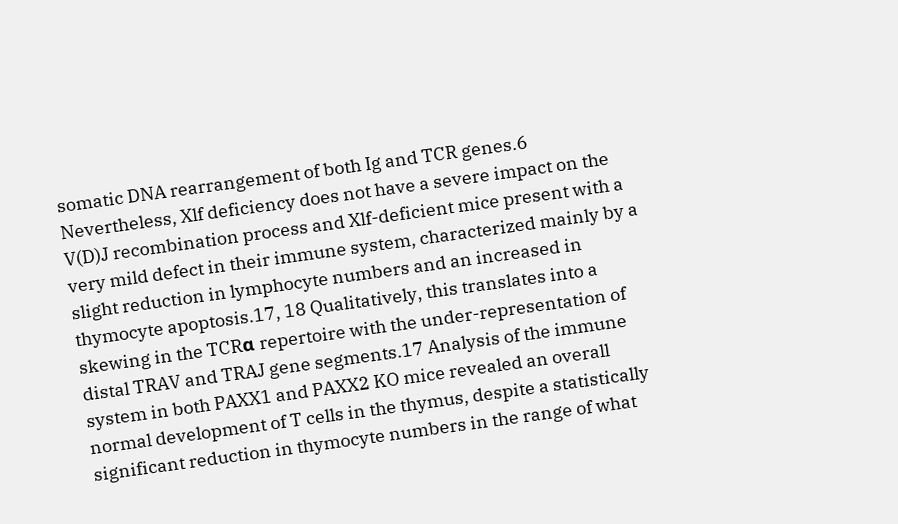somatic DNA rearrangement of both Ig and TCR genes.6 Nevertheless, Xlf deficiency does not have a severe impact on the V(D)J recombination process and Xlf-deficient mice present with a very mild defect in their immune system, characterized mainly by a slight reduction in lymphocyte numbers and an increased in thymocyte apoptosis.17, 18 Qualitatively, this translates into a skewing in the TCRα repertoire with the under-representation of distal TRAV and TRAJ gene segments.17 Analysis of the immune system in both PAXX1 and PAXX2 KO mice revealed an overall normal development of T cells in the thymus, despite a statistically significant reduction in thymocyte numbers in the range of what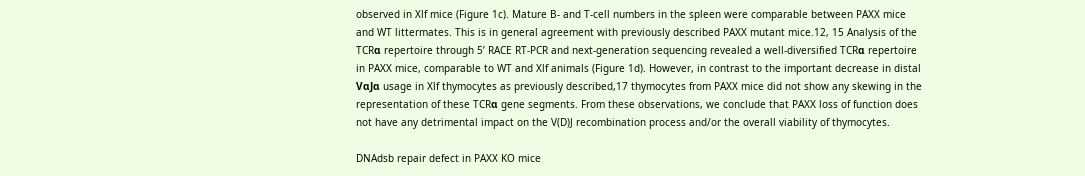observed in Xlf mice (Figure 1c). Mature B- and T-cell numbers in the spleen were comparable between PAXX mice and WT littermates. This is in general agreement with previously described PAXX mutant mice.12, 15 Analysis of the TCRα repertoire through 5’ RACE RT-PCR and next-generation sequencing revealed a well-diversified TCRα repertoire in PAXX mice, comparable to WT and Xlf animals (Figure 1d). However, in contrast to the important decrease in distal VαJα usage in Xlf thymocytes as previously described,17 thymocytes from PAXX mice did not show any skewing in the representation of these TCRα gene segments. From these observations, we conclude that PAXX loss of function does not have any detrimental impact on the V(D)J recombination process and/or the overall viability of thymocytes.

DNAdsb repair defect in PAXX KO mice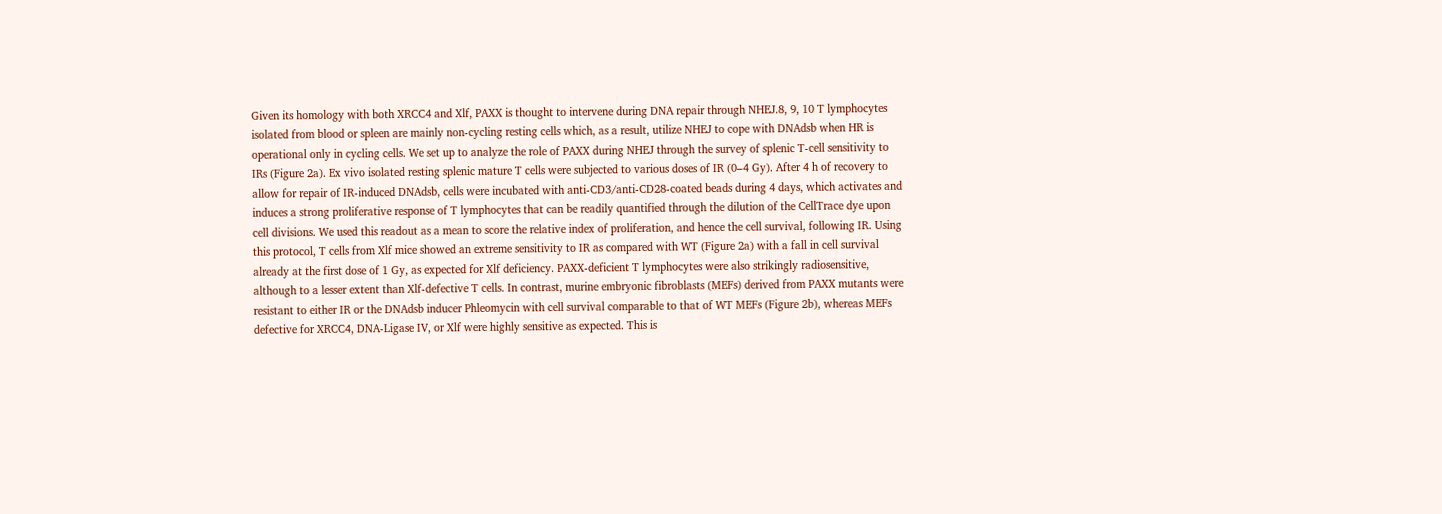Given its homology with both XRCC4 and Xlf, PAXX is thought to intervene during DNA repair through NHEJ.8, 9, 10 T lymphocytes isolated from blood or spleen are mainly non-cycling resting cells which, as a result, utilize NHEJ to cope with DNAdsb when HR is operational only in cycling cells. We set up to analyze the role of PAXX during NHEJ through the survey of splenic T-cell sensitivity to IRs (Figure 2a). Ex vivo isolated resting splenic mature T cells were subjected to various doses of IR (0–4 Gy). After 4 h of recovery to allow for repair of IR-induced DNAdsb, cells were incubated with anti-CD3/anti-CD28-coated beads during 4 days, which activates and induces a strong proliferative response of T lymphocytes that can be readily quantified through the dilution of the CellTrace dye upon cell divisions. We used this readout as a mean to score the relative index of proliferation, and hence the cell survival, following IR. Using this protocol, T cells from Xlf mice showed an extreme sensitivity to IR as compared with WT (Figure 2a) with a fall in cell survival already at the first dose of 1 Gy, as expected for Xlf deficiency. PAXX-deficient T lymphocytes were also strikingly radiosensitive, although to a lesser extent than Xlf-defective T cells. In contrast, murine embryonic fibroblasts (MEFs) derived from PAXX mutants were resistant to either IR or the DNAdsb inducer Phleomycin with cell survival comparable to that of WT MEFs (Figure 2b), whereas MEFs defective for XRCC4, DNA-Ligase IV, or Xlf were highly sensitive as expected. This is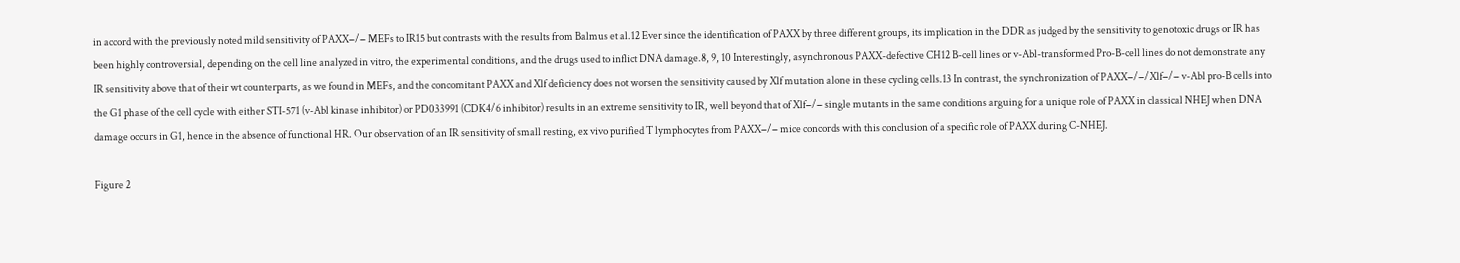in accord with the previously noted mild sensitivity of PAXX−/− MEFs to IR15 but contrasts with the results from Balmus et al.12 Ever since the identification of PAXX by three different groups, its implication in the DDR as judged by the sensitivity to genotoxic drugs or IR has been highly controversial, depending on the cell line analyzed in vitro, the experimental conditions, and the drugs used to inflict DNA damage.8, 9, 10 Interestingly, asynchronous PAXX-defective CH12 B-cell lines or v-Abl-transformed Pro-B-cell lines do not demonstrate any IR sensitivity above that of their wt counterparts, as we found in MEFs, and the concomitant PAXX and Xlf deficiency does not worsen the sensitivity caused by Xlf mutation alone in these cycling cells.13 In contrast, the synchronization of PAXX−/−/Xlf−/− v-Abl pro-B cells into the G1 phase of the cell cycle with either STI-571 (v-Abl kinase inhibitor) or PD033991 (CDK4/6 inhibitor) results in an extreme sensitivity to IR, well beyond that of Xlf−/− single mutants in the same conditions arguing for a unique role of PAXX in classical NHEJ when DNA damage occurs in G1, hence in the absence of functional HR. Our observation of an IR sensitivity of small resting, ex vivo purified T lymphocytes from PAXX−/− mice concords with this conclusion of a specific role of PAXX during C-NHEJ.

Figure 2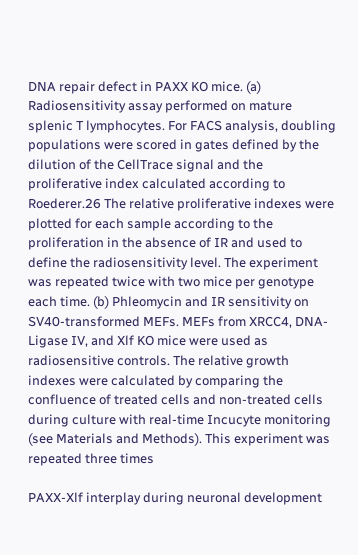DNA repair defect in PAXX KO mice. (a) Radiosensitivity assay performed on mature splenic T lymphocytes. For FACS analysis, doubling populations were scored in gates defined by the dilution of the CellTrace signal and the proliferative index calculated according to Roederer.26 The relative proliferative indexes were plotted for each sample according to the proliferation in the absence of IR and used to define the radiosensitivity level. The experiment was repeated twice with two mice per genotype each time. (b) Phleomycin and IR sensitivity on SV40-transformed MEFs. MEFs from XRCC4, DNA-Ligase IV, and Xlf KO mice were used as radiosensitive controls. The relative growth indexes were calculated by comparing the confluence of treated cells and non-treated cells during culture with real-time Incucyte monitoring (see Materials and Methods). This experiment was repeated three times

PAXX-Xlf interplay during neuronal development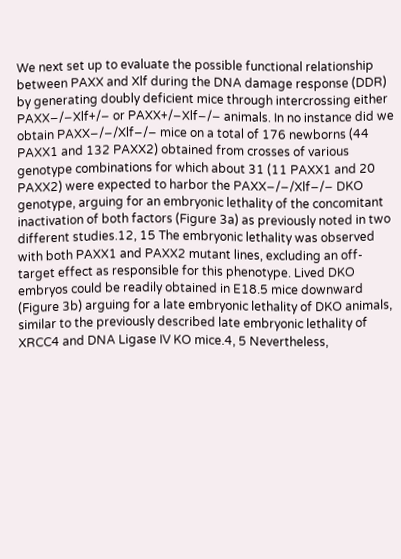We next set up to evaluate the possible functional relationship between PAXX and Xlf during the DNA damage response (DDR) by generating doubly deficient mice through intercrossing either PAXX−/−Xlf+/− or PAXX+/−Xlf−/− animals. In no instance did we obtain PAXX−/−/Xlf−/− mice on a total of 176 newborns (44 PAXX1 and 132 PAXX2) obtained from crosses of various genotype combinations for which about 31 (11 PAXX1 and 20 PAXX2) were expected to harbor the PAXX−/−/Xlf−/− DKO genotype, arguing for an embryonic lethality of the concomitant inactivation of both factors (Figure 3a) as previously noted in two different studies.12, 15 The embryonic lethality was observed with both PAXX1 and PAXX2 mutant lines, excluding an off-target effect as responsible for this phenotype. Lived DKO embryos could be readily obtained in E18.5 mice downward (Figure 3b) arguing for a late embryonic lethality of DKO animals, similar to the previously described late embryonic lethality of XRCC4 and DNA Ligase IV KO mice.4, 5 Nevertheless,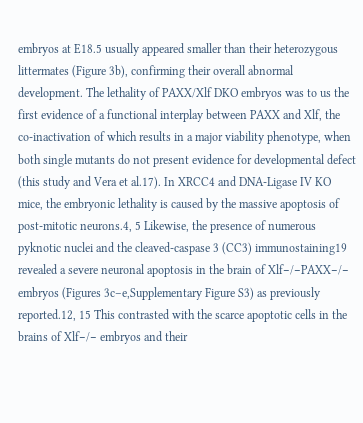embryos at E18.5 usually appeared smaller than their heterozygous littermates (Figure 3b), confirming their overall abnormal development. The lethality of PAXX/Xlf DKO embryos was to us the first evidence of a functional interplay between PAXX and Xlf, the co-inactivation of which results in a major viability phenotype, when both single mutants do not present evidence for developmental defect (this study and Vera et al.17). In XRCC4 and DNA-Ligase IV KO mice, the embryonic lethality is caused by the massive apoptosis of post-mitotic neurons.4, 5 Likewise, the presence of numerous pyknotic nuclei and the cleaved-caspase 3 (CC3) immunostaining19 revealed a severe neuronal apoptosis in the brain of Xlf−/−PAXX−/− embryos (Figures 3c–e,Supplementary Figure S3) as previously reported.12, 15 This contrasted with the scarce apoptotic cells in the brains of Xlf−/− embryos and their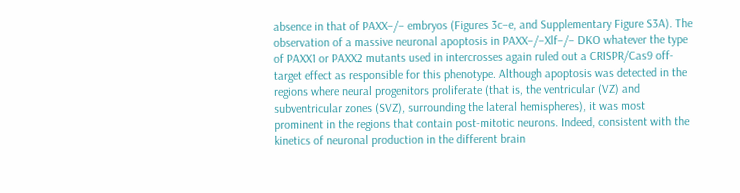absence in that of PAXX−/− embryos (Figures 3c–e, and Supplementary Figure S3A). The observation of a massive neuronal apoptosis in PAXX−/−Xlf−/− DKO whatever the type of PAXX1 or PAXX2 mutants used in intercrosses again ruled out a CRISPR/Cas9 off-target effect as responsible for this phenotype. Although apoptosis was detected in the regions where neural progenitors proliferate (that is, the ventricular (VZ) and subventricular zones (SVZ), surrounding the lateral hemispheres), it was most prominent in the regions that contain post-mitotic neurons. Indeed, consistent with the kinetics of neuronal production in the different brain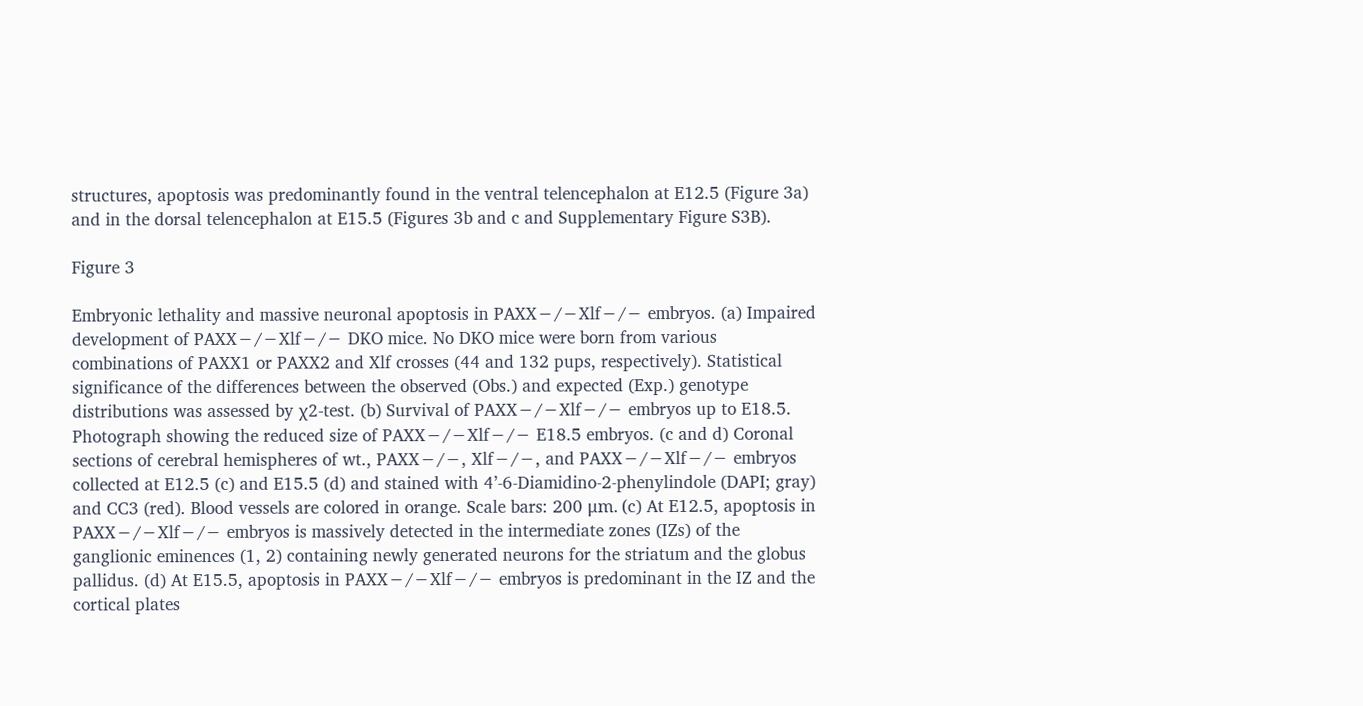structures, apoptosis was predominantly found in the ventral telencephalon at E12.5 (Figure 3a) and in the dorsal telencephalon at E15.5 (Figures 3b and c and Supplementary Figure S3B).

Figure 3

Embryonic lethality and massive neuronal apoptosis in PAXX−/−Xlf−/− embryos. (a) Impaired development of PAXX−/−Xlf−/− DKO mice. No DKO mice were born from various combinations of PAXX1 or PAXX2 and Xlf crosses (44 and 132 pups, respectively). Statistical significance of the differences between the observed (Obs.) and expected (Exp.) genotype distributions was assessed by χ2-test. (b) Survival of PAXX−/−Xlf−/− embryos up to E18.5. Photograph showing the reduced size of PAXX−/−Xlf−/− E18.5 embryos. (c and d) Coronal sections of cerebral hemispheres of wt., PAXX−/−, Xlf−/−, and PAXX−/−Xlf−/− embryos collected at E12.5 (c) and E15.5 (d) and stained with 4’-6-Diamidino-2-phenylindole (DAPI; gray) and CC3 (red). Blood vessels are colored in orange. Scale bars: 200 μm. (c) At E12.5, apoptosis in PAXX−/−Xlf−/− embryos is massively detected in the intermediate zones (IZs) of the ganglionic eminences (1, 2) containing newly generated neurons for the striatum and the globus pallidus. (d) At E15.5, apoptosis in PAXX−/−Xlf−/− embryos is predominant in the IZ and the cortical plates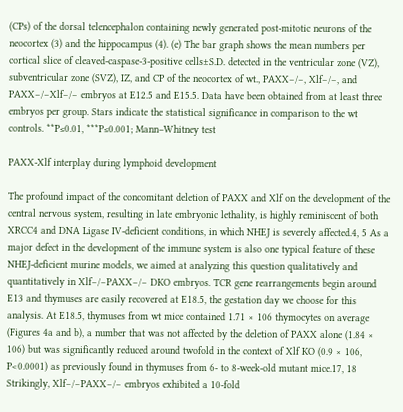(CPs) of the dorsal telencephalon containing newly generated post-mitotic neurons of the neocortex (3) and the hippocampus (4). (e) The bar graph shows the mean numbers per cortical slice of cleaved-caspase-3-positive cells±S.D. detected in the ventricular zone (VZ), subventricular zone (SVZ), IZ, and CP of the neocortex of wt., PAXX−/−, Xlf−/−, and PAXX−/−Xlf−/− embryos at E12.5 and E15.5. Data have been obtained from at least three embryos per group. Stars indicate the statistical significance in comparison to the wt controls. **P≤0.01, ***P≤0.001; Mann–Whitney test

PAXX-Xlf interplay during lymphoid development

The profound impact of the concomitant deletion of PAXX and Xlf on the development of the central nervous system, resulting in late embryonic lethality, is highly reminiscent of both XRCC4 and DNA Ligase IV-deficient conditions, in which NHEJ is severely affected.4, 5 As a major defect in the development of the immune system is also one typical feature of these NHEJ-deficient murine models, we aimed at analyzing this question qualitatively and quantitatively in Xlf−/−PAXX−/− DKO embryos. TCR gene rearrangements begin around E13 and thymuses are easily recovered at E18.5, the gestation day we choose for this analysis. At E18.5, thymuses from wt mice contained 1.71 × 106 thymocytes on average (Figures 4a and b), a number that was not affected by the deletion of PAXX alone (1.84 × 106) but was significantly reduced around twofold in the context of Xlf KO (0.9 × 106, P<0.0001) as previously found in thymuses from 6- to 8-week-old mutant mice.17, 18 Strikingly, Xlf−/−PAXX−/− embryos exhibited a 10-fold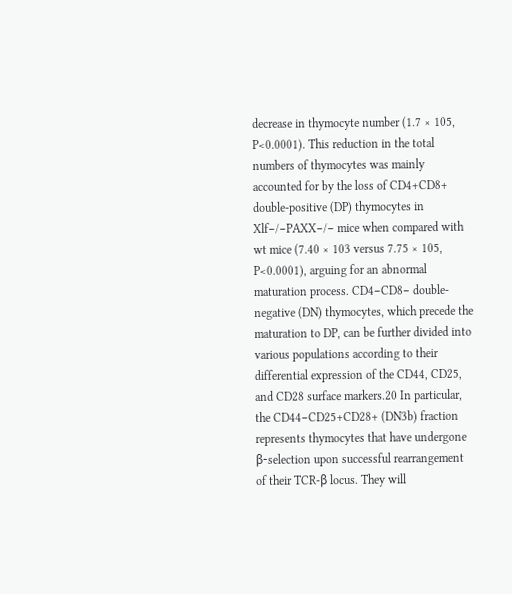decrease in thymocyte number (1.7 × 105, P<0.0001). This reduction in the total numbers of thymocytes was mainly accounted for by the loss of CD4+CD8+ double-positive (DP) thymocytes in Xlf−/−PAXX−/− mice when compared with wt mice (7.40 × 103 versus 7.75 × 105, P<0.0001), arguing for an abnormal maturation process. CD4−CD8− double-negative (DN) thymocytes, which precede the maturation to DP, can be further divided into various populations according to their differential expression of the CD44, CD25, and CD28 surface markers.20 In particular, the CD44−CD25+CD28+ (DN3b) fraction represents thymocytes that have undergone β-selection upon successful rearrangement of their TCR-β locus. They will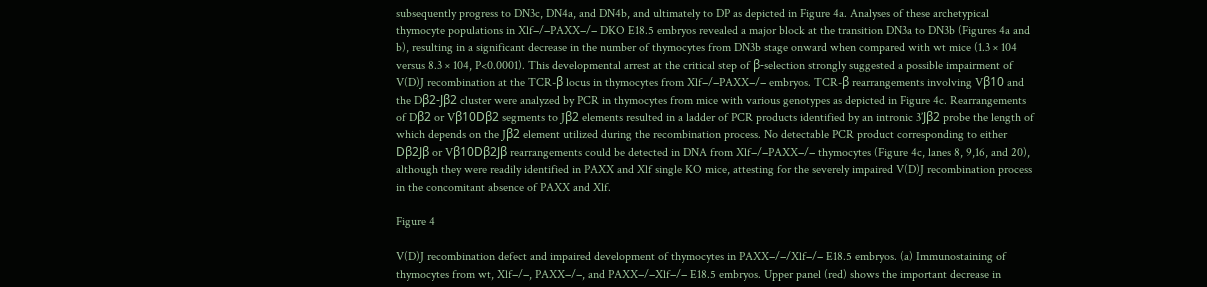subsequently progress to DN3c, DN4a, and DN4b, and ultimately to DP as depicted in Figure 4a. Analyses of these archetypical thymocyte populations in Xlf−/−PAXX−/− DKO E18.5 embryos revealed a major block at the transition DN3a to DN3b (Figures 4a and b), resulting in a significant decrease in the number of thymocytes from DN3b stage onward when compared with wt mice (1.3 × 104 versus 8.3 × 104, P<0.0001). This developmental arrest at the critical step of β-selection strongly suggested a possible impairment of V(D)J recombination at the TCR-β locus in thymocytes from Xlf−/−PAXX−/− embryos. TCR-β rearrangements involving Vβ10 and the Dβ2-Jβ2 cluster were analyzed by PCR in thymocytes from mice with various genotypes as depicted in Figure 4c. Rearrangements of Dβ2 or Vβ10Dβ2 segments to Jβ2 elements resulted in a ladder of PCR products identified by an intronic 3’Jβ2 probe the length of which depends on the Jβ2 element utilized during the recombination process. No detectable PCR product corresponding to either Dβ2Jβ or Vβ10Dβ2Jβ rearrangements could be detected in DNA from Xlf−/−PAXX−/− thymocytes (Figure 4c, lanes 8, 9,16, and 20), although they were readily identified in PAXX and Xlf single KO mice, attesting for the severely impaired V(D)J recombination process in the concomitant absence of PAXX and Xlf.

Figure 4

V(D)J recombination defect and impaired development of thymocytes in PAXX−/−/Xlf−/− E18.5 embryos. (a) Immunostaining of thymocytes from wt, Xlf−/−, PAXX−/−, and PAXX−/−Xlf−/− E18.5 embryos. Upper panel (red) shows the important decrease in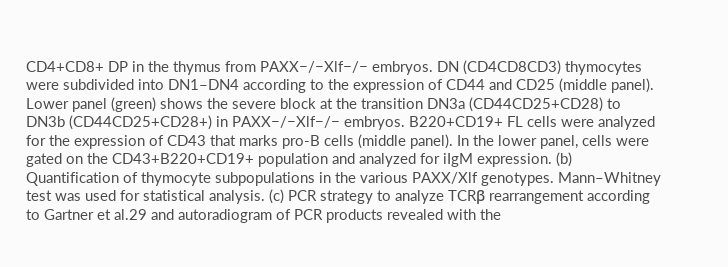CD4+CD8+ DP in the thymus from PAXX−/−Xlf−/− embryos. DN (CD4CD8CD3) thymocytes were subdivided into DN1–DN4 according to the expression of CD44 and CD25 (middle panel). Lower panel (green) shows the severe block at the transition DN3a (CD44CD25+CD28) to DN3b (CD44CD25+CD28+) in PAXX−/−Xlf−/− embryos. B220+CD19+ FL cells were analyzed for the expression of CD43 that marks pro-B cells (middle panel). In the lower panel, cells were gated on the CD43+B220+CD19+ population and analyzed for iIgM expression. (b) Quantification of thymocyte subpopulations in the various PAXX/Xlf genotypes. Mann–Whitney test was used for statistical analysis. (c) PCR strategy to analyze TCRβ rearrangement according to Gartner et al.29 and autoradiogram of PCR products revealed with the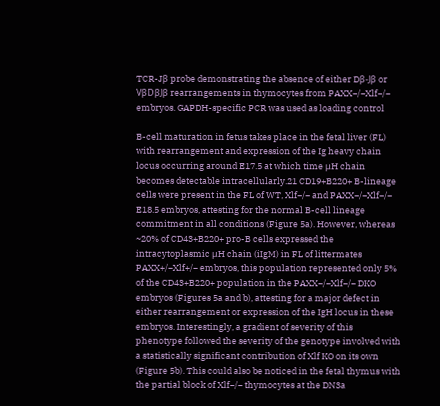TCR-Jβ probe demonstrating the absence of either Dβ-Jβ or VβDβJβ rearrangements in thymocytes from PAXX−/−Xlf−/− embryos. GAPDH-specific PCR was used as loading control

B-cell maturation in fetus takes place in the fetal liver (FL) with rearrangement and expression of the Ig heavy chain locus occurring around E17.5 at which time μH chain becomes detectable intracellularly.21 CD19+B220+ B-lineage cells were present in the FL of WT, Xlf−/− and PAXX−/−Xlf−/− E18.5 embryos, attesting for the normal B-cell lineage commitment in all conditions (Figure 5a). However, whereas ~20% of CD43+B220+ pro-B cells expressed the intracytoplasmic μH chain (iIgM) in FL of littermates PAXX+/−Xlf+/− embryos, this population represented only 5% of the CD43+B220+ population in the PAXX−/−Xlf−/− DKO embryos (Figures 5a and b), attesting for a major defect in either rearrangement or expression of the IgH locus in these embryos. Interestingly, a gradient of severity of this phenotype followed the severity of the genotype involved with a statistically significant contribution of Xlf KO on its own (Figure 5b). This could also be noticed in the fetal thymus with the partial block of Xlf−/− thymocytes at the DN3a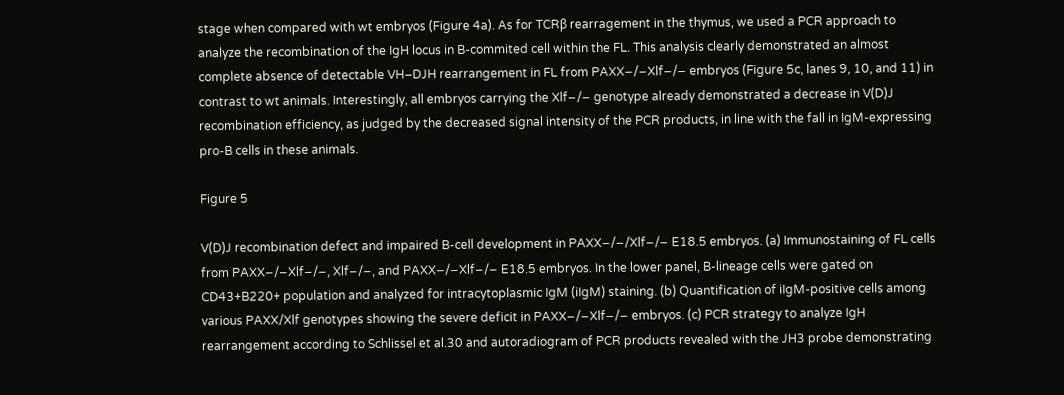stage when compared with wt embryos (Figure 4a). As for TCRβ rearragement in the thymus, we used a PCR approach to analyze the recombination of the IgH locus in B-commited cell within the FL. This analysis clearly demonstrated an almost complete absence of detectable VH–DJH rearrangement in FL from PAXX−/−Xlf−/− embryos (Figure 5c, lanes 9, 10, and 11) in contrast to wt animals. Interestingly, all embryos carrying the Xlf−/− genotype already demonstrated a decrease in V(D)J recombination efficiency, as judged by the decreased signal intensity of the PCR products, in line with the fall in IgM-expressing pro-B cells in these animals.

Figure 5

V(D)J recombination defect and impaired B-cell development in PAXX−/−/Xlf−/− E18.5 embryos. (a) Immunostaining of FL cells from PAXX−/−Xlf−/−, Xlf−/−, and PAXX−/−Xlf−/− E18.5 embryos. In the lower panel, B-lineage cells were gated on CD43+B220+ population and analyzed for intracytoplasmic IgM (iIgM) staining. (b) Quantification of iIgM-positive cells among various PAXX/Xlf genotypes showing the severe deficit in PAXX−/−Xlf−/− embryos. (c) PCR strategy to analyze IgH rearrangement according to Schlissel et al.30 and autoradiogram of PCR products revealed with the JH3 probe demonstrating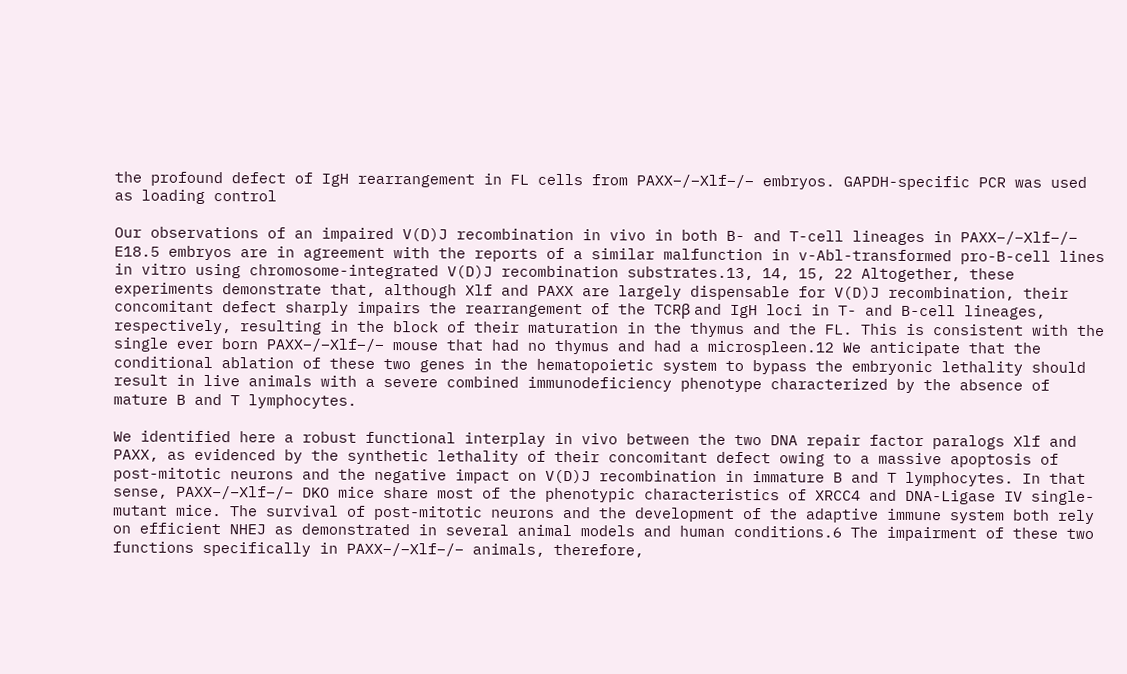the profound defect of IgH rearrangement in FL cells from PAXX−/−Xlf−/− embryos. GAPDH-specific PCR was used as loading control

Our observations of an impaired V(D)J recombination in vivo in both B- and T-cell lineages in PAXX−/−Xlf−/− E18.5 embryos are in agreement with the reports of a similar malfunction in v-Abl-transformed pro-B-cell lines in vitro using chromosome-integrated V(D)J recombination substrates.13, 14, 15, 22 Altogether, these experiments demonstrate that, although Xlf and PAXX are largely dispensable for V(D)J recombination, their concomitant defect sharply impairs the rearrangement of the TCRβ and IgH loci in T- and B-cell lineages, respectively, resulting in the block of their maturation in the thymus and the FL. This is consistent with the single ever born PAXX−/−Xlf−/− mouse that had no thymus and had a microspleen.12 We anticipate that the conditional ablation of these two genes in the hematopoietic system to bypass the embryonic lethality should result in live animals with a severe combined immunodeficiency phenotype characterized by the absence of mature B and T lymphocytes.

We identified here a robust functional interplay in vivo between the two DNA repair factor paralogs Xlf and PAXX, as evidenced by the synthetic lethality of their concomitant defect owing to a massive apoptosis of post-mitotic neurons and the negative impact on V(D)J recombination in immature B and T lymphocytes. In that sense, PAXX−/−Xlf−/− DKO mice share most of the phenotypic characteristics of XRCC4 and DNA-Ligase IV single-mutant mice. The survival of post-mitotic neurons and the development of the adaptive immune system both rely on efficient NHEJ as demonstrated in several animal models and human conditions.6 The impairment of these two functions specifically in PAXX−/−Xlf−/− animals, therefore,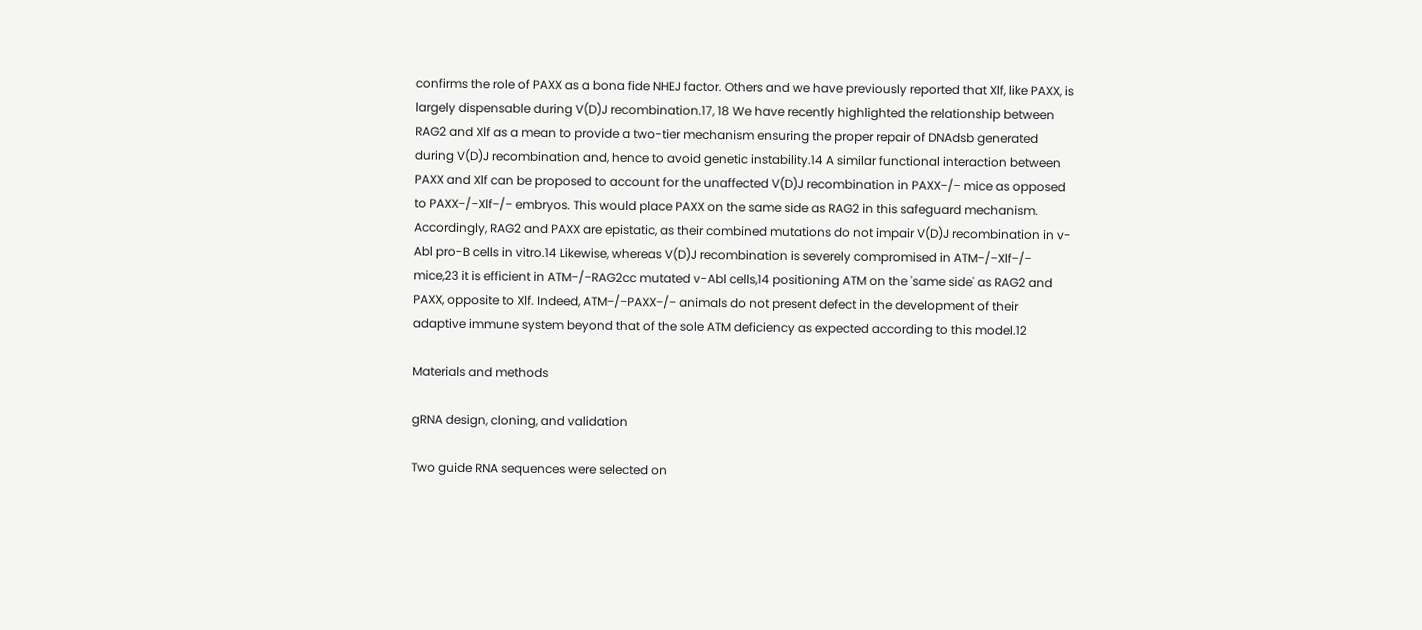confirms the role of PAXX as a bona fide NHEJ factor. Others and we have previously reported that Xlf, like PAXX, is largely dispensable during V(D)J recombination.17, 18 We have recently highlighted the relationship between RAG2 and Xlf as a mean to provide a two-tier mechanism ensuring the proper repair of DNAdsb generated during V(D)J recombination and, hence to avoid genetic instability.14 A similar functional interaction between PAXX and Xlf can be proposed to account for the unaffected V(D)J recombination in PAXX−/− mice as opposed to PAXX−/−Xlf−/− embryos. This would place PAXX on the same side as RAG2 in this safeguard mechanism. Accordingly, RAG2 and PAXX are epistatic, as their combined mutations do not impair V(D)J recombination in v-Abl pro-B cells in vitro.14 Likewise, whereas V(D)J recombination is severely compromised in ATM−/−Xlf−/− mice,23 it is efficient in ATM−/−RAG2cc mutated v-Abl cells,14 positioning ATM on the 'same side' as RAG2 and PAXX, opposite to Xlf. Indeed, ATM−/−PAXX−/− animals do not present defect in the development of their adaptive immune system beyond that of the sole ATM deficiency as expected according to this model.12

Materials and methods

gRNA design, cloning, and validation

Two guide RNA sequences were selected on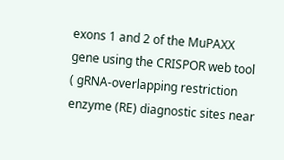exons 1 and 2 of the MuPAXX gene using the CRISPOR web tool ( gRNA-overlapping restriction enzyme (RE) diagnostic sites near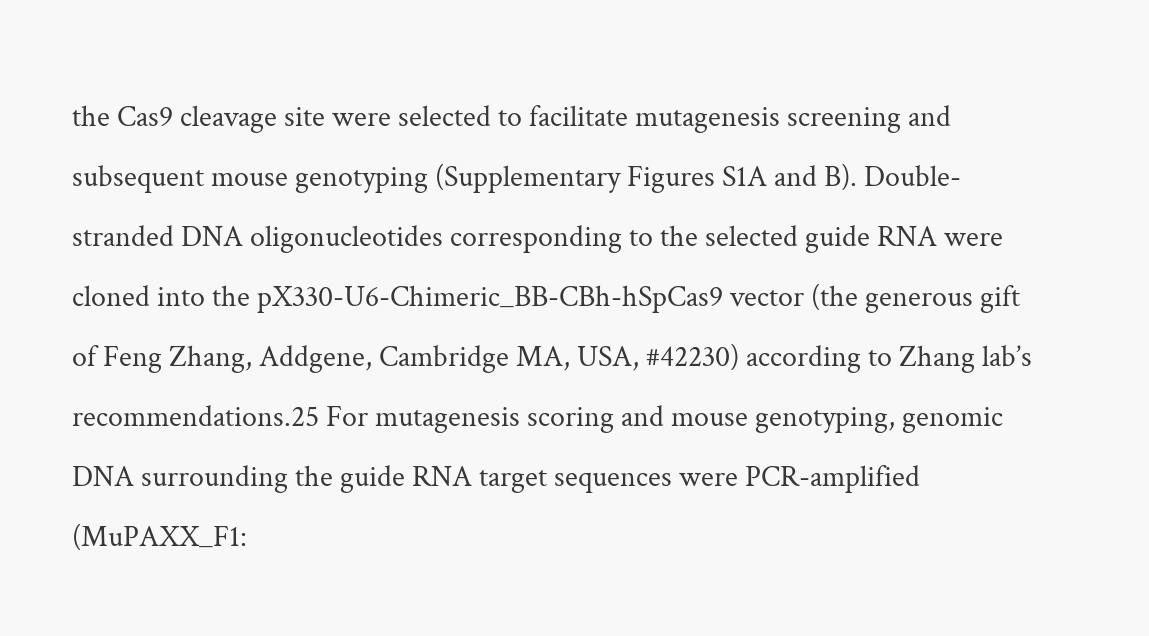the Cas9 cleavage site were selected to facilitate mutagenesis screening and subsequent mouse genotyping (Supplementary Figures S1A and B). Double-stranded DNA oligonucleotides corresponding to the selected guide RNA were cloned into the pX330-U6-Chimeric_BB-CBh-hSpCas9 vector (the generous gift of Feng Zhang, Addgene, Cambridge MA, USA, #42230) according to Zhang lab’s recommendations.25 For mutagenesis scoring and mouse genotyping, genomic DNA surrounding the guide RNA target sequences were PCR-amplified (MuPAXX_F1: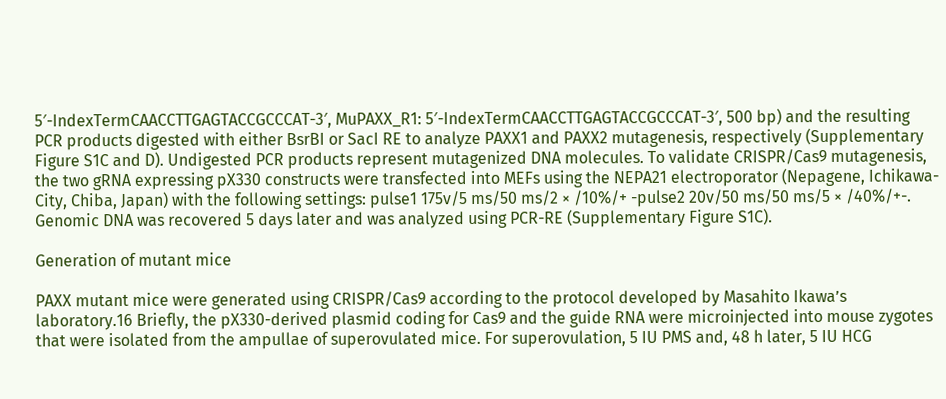5′-IndexTermCAACCTTGAGTACCGCCCAT-3′, MuPAXX_R1: 5′-IndexTermCAACCTTGAGTACCGCCCAT-3′, 500 bp) and the resulting PCR products digested with either BsrBI or SacI RE to analyze PAXX1 and PAXX2 mutagenesis, respectively (Supplementary Figure S1C and D). Undigested PCR products represent mutagenized DNA molecules. To validate CRISPR/Cas9 mutagenesis, the two gRNA expressing pX330 constructs were transfected into MEFs using the NEPA21 electroporator (Nepagene, Ichikawa-City, Chiba, Japan) with the following settings: pulse1 175v/5 ms/50 ms/2 × /10%/+ -pulse2 20v/50 ms/50 ms/5 × /40%/+-. Genomic DNA was recovered 5 days later and was analyzed using PCR-RE (Supplementary Figure S1C).

Generation of mutant mice

PAXX mutant mice were generated using CRISPR/Cas9 according to the protocol developed by Masahito Ikawa’s laboratory.16 Briefly, the pX330-derived plasmid coding for Cas9 and the guide RNA were microinjected into mouse zygotes that were isolated from the ampullae of superovulated mice. For superovulation, 5 IU PMS and, 48 h later, 5 IU HCG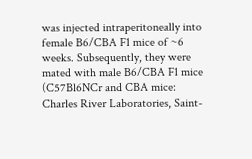was injected intraperitoneally into female B6/CBA F1 mice of ~6 weeks. Subsequently, they were mated with male B6/CBA F1 mice (C57Bl6NCr and CBA mice: Charles River Laboratories, Saint-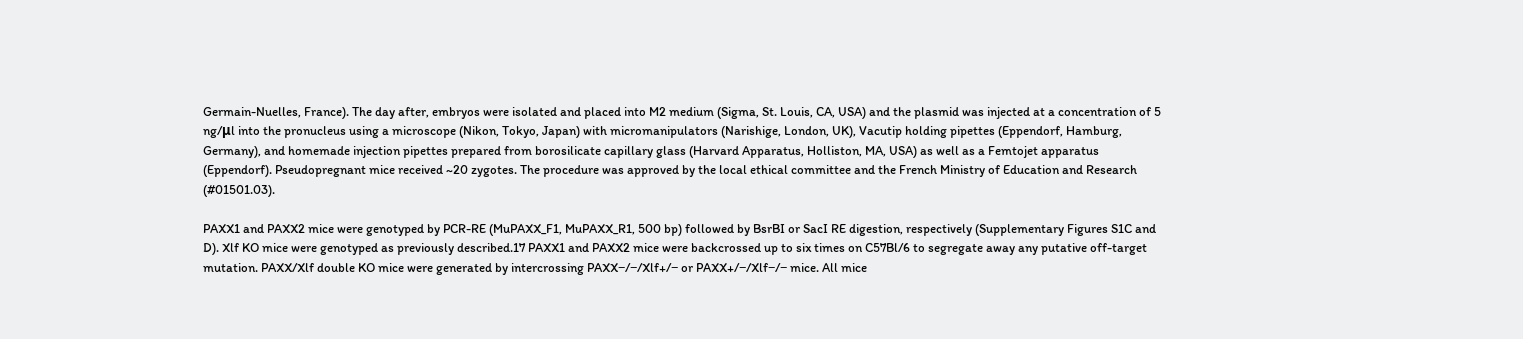Germain-Nuelles, France). The day after, embryos were isolated and placed into M2 medium (Sigma, St. Louis, CA, USA) and the plasmid was injected at a concentration of 5 ng/μl into the pronucleus using a microscope (Nikon, Tokyo, Japan) with micromanipulators (Narishige, London, UK), Vacutip holding pipettes (Eppendorf, Hamburg, Germany), and homemade injection pipettes prepared from borosilicate capillary glass (Harvard Apparatus, Holliston, MA, USA) as well as a Femtojet apparatus (Eppendorf). Pseudopregnant mice received ~20 zygotes. The procedure was approved by the local ethical committee and the French Ministry of Education and Research (#01501.03).

PAXX1 and PAXX2 mice were genotyped by PCR-RE (MuPAXX_F1, MuPAXX_R1, 500 bp) followed by BsrBI or SacI RE digestion, respectively (Supplementary Figures S1C and D). Xlf KO mice were genotyped as previously described.17 PAXX1 and PAXX2 mice were backcrossed up to six times on C57Bl/6 to segregate away any putative off-target mutation. PAXX/Xlf double KO mice were generated by intercrossing PAXX−/−/Xlf+/− or PAXX+/−/Xlf−/− mice. All mice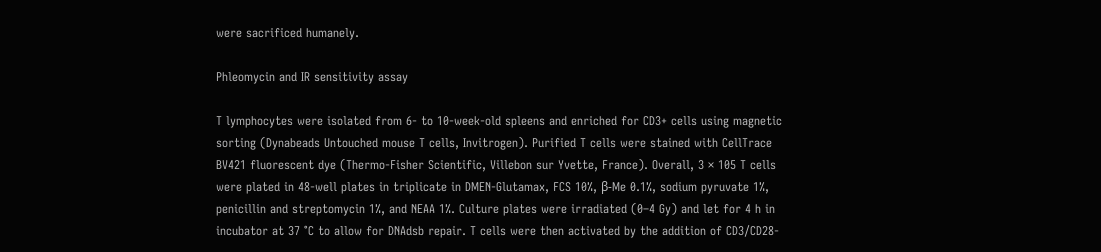were sacrificed humanely.

Phleomycin and IR sensitivity assay

T lymphocytes were isolated from 6- to 10-week-old spleens and enriched for CD3+ cells using magnetic sorting (Dynabeads Untouched mouse T cells, Invitrogen). Purified T cells were stained with CellTrace BV421 fluorescent dye (Thermo-Fisher Scientific, Villebon sur Yvette, France). Overall, 3 × 105 T cells were plated in 48-well plates in triplicate in DMEN-Glutamax, FCS 10%, β-Me 0.1%, sodium pyruvate 1%, penicillin and streptomycin 1%, and NEAA 1%. Culture plates were irradiated (0–4 Gy) and let for 4 h in incubator at 37 °C to allow for DNAdsb repair. T cells were then activated by the addition of CD3/CD28-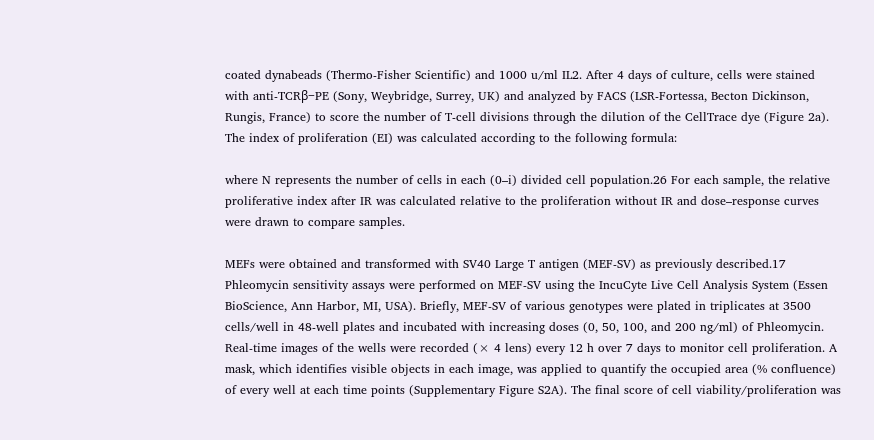coated dynabeads (Thermo-Fisher Scientific) and 1000 u/ml IL2. After 4 days of culture, cells were stained with anti-TCRβ−PE (Sony, Weybridge, Surrey, UK) and analyzed by FACS (LSR-Fortessa, Becton Dickinson, Rungis, France) to score the number of T-cell divisions through the dilution of the CellTrace dye (Figure 2a). The index of proliferation (EI) was calculated according to the following formula:

where N represents the number of cells in each (0–i) divided cell population.26 For each sample, the relative proliferative index after IR was calculated relative to the proliferation without IR and dose–response curves were drawn to compare samples.

MEFs were obtained and transformed with SV40 Large T antigen (MEF-SV) as previously described.17 Phleomycin sensitivity assays were performed on MEF-SV using the IncuCyte Live Cell Analysis System (Essen BioScience, Ann Harbor, MI, USA). Briefly, MEF-SV of various genotypes were plated in triplicates at 3500 cells/well in 48-well plates and incubated with increasing doses (0, 50, 100, and 200 ng/ml) of Phleomycin. Real-time images of the wells were recorded (× 4 lens) every 12 h over 7 days to monitor cell proliferation. A mask, which identifies visible objects in each image, was applied to quantify the occupied area (% confluence) of every well at each time points (Supplementary Figure S2A). The final score of cell viability/proliferation was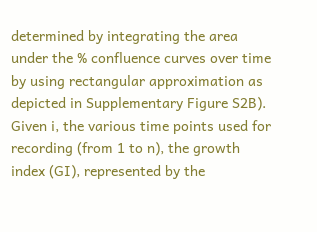determined by integrating the area under the % confluence curves over time by using rectangular approximation as depicted in Supplementary Figure S2B). Given i, the various time points used for recording (from 1 to n), the growth index (GI), represented by the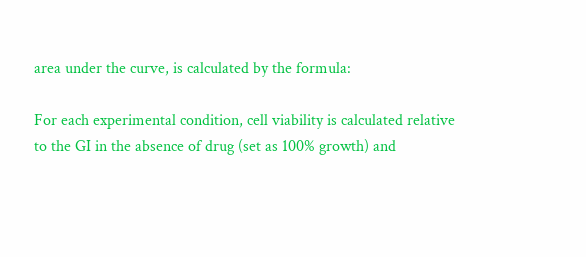area under the curve, is calculated by the formula:

For each experimental condition, cell viability is calculated relative to the GI in the absence of drug (set as 100% growth) and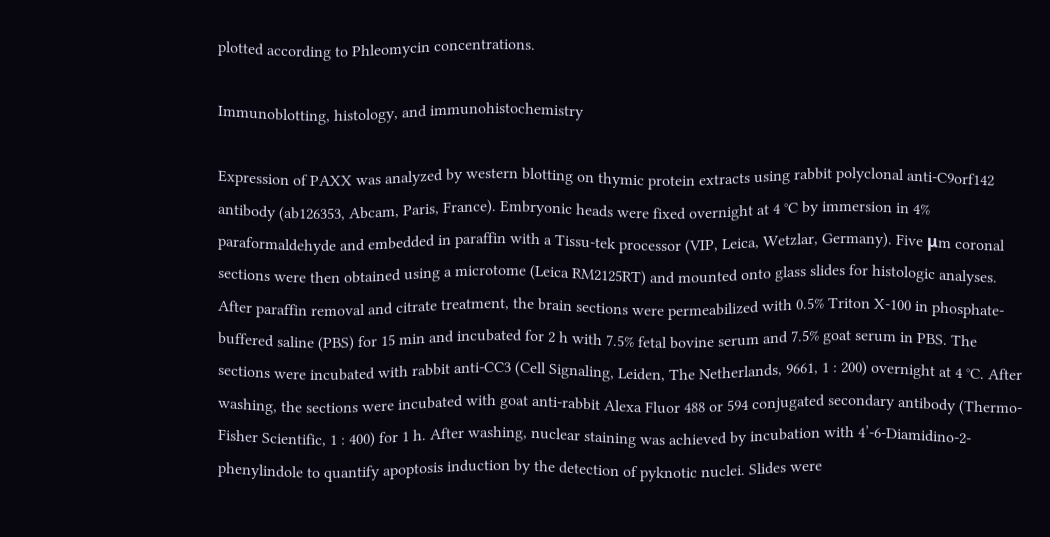plotted according to Phleomycin concentrations.

Immunoblotting, histology, and immunohistochemistry

Expression of PAXX was analyzed by western blotting on thymic protein extracts using rabbit polyclonal anti-C9orf142 antibody (ab126353, Abcam, Paris, France). Embryonic heads were fixed overnight at 4 °C by immersion in 4% paraformaldehyde and embedded in paraffin with a Tissu-tek processor (VIP, Leica, Wetzlar, Germany). Five μm coronal sections were then obtained using a microtome (Leica RM2125RT) and mounted onto glass slides for histologic analyses. After paraffin removal and citrate treatment, the brain sections were permeabilized with 0.5% Triton X-100 in phosphate-buffered saline (PBS) for 15 min and incubated for 2 h with 7.5% fetal bovine serum and 7.5% goat serum in PBS. The sections were incubated with rabbit anti-CC3 (Cell Signaling, Leiden, The Netherlands, 9661, 1 : 200) overnight at 4 °C. After washing, the sections were incubated with goat anti-rabbit Alexa Fluor 488 or 594 conjugated secondary antibody (Thermo-Fisher Scientific, 1 : 400) for 1 h. After washing, nuclear staining was achieved by incubation with 4’-6-Diamidino-2-phenylindole to quantify apoptosis induction by the detection of pyknotic nuclei. Slides were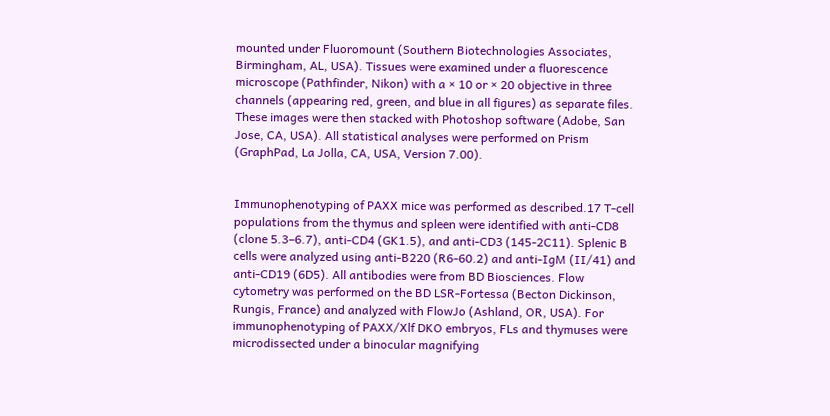mounted under Fluoromount (Southern Biotechnologies Associates, Birmingham, AL, USA). Tissues were examined under a fluorescence microscope (Pathfinder, Nikon) with a × 10 or × 20 objective in three channels (appearing red, green, and blue in all figures) as separate files. These images were then stacked with Photoshop software (Adobe, San Jose, CA, USA). All statistical analyses were performed on Prism (GraphPad, La Jolla, CA, USA, Version 7.00).


Immunophenotyping of PAXX mice was performed as described.17 T-cell populations from the thymus and spleen were identified with anti-CD8 (clone 5.3–6.7), anti-CD4 (GK1.5), and anti-CD3 (145-2C11). Splenic B cells were analyzed using anti-B220 (R6-60.2) and anti-IgM (II/41) and anti-CD19 (6D5). All antibodies were from BD Biosciences. Flow cytometry was performed on the BD LSR-Fortessa (Becton Dickinson, Rungis, France) and analyzed with FlowJo (Ashland, OR, USA). For immunophenotyping of PAXX/Xlf DKO embryos, FLs and thymuses were microdissected under a binocular magnifying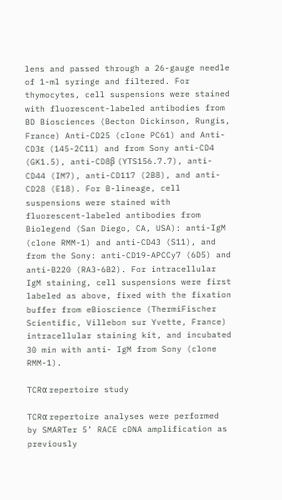lens and passed through a 26-gauge needle of 1-ml syringe and filtered. For thymocytes, cell suspensions were stained with fluorescent-labeled antibodies from BD Biosciences (Becton Dickinson, Rungis, France) Anti-CD25 (clone PC61) and Anti-CD3ɛ (145-2C11) and from Sony anti-CD4 (GK1.5), anti-CD8β (YTS156.7.7), anti-CD44 (IM7), anti-CD117 (2B8), and anti-CD28 (E18). For B-lineage, cell suspensions were stained with fluorescent-labeled antibodies from Biolegend (San Diego, CA, USA): anti-IgM (clone RMM-1) and anti-CD43 (S11), and from the Sony: anti-CD19-APCCy7 (6D5) and anti-B220 (RA3-6B2). For intracellular IgM staining, cell suspensions were first labeled as above, fixed with the fixation buffer from eBioscience (ThermiFischer Scientific, Villebon sur Yvette, France) intracellular staining kit, and incubated 30 min with anti- IgM from Sony (clone RMM-1).

TCRα repertoire study

TCRα repertoire analyses were performed by SMARTer 5’ RACE cDNA amplification as previously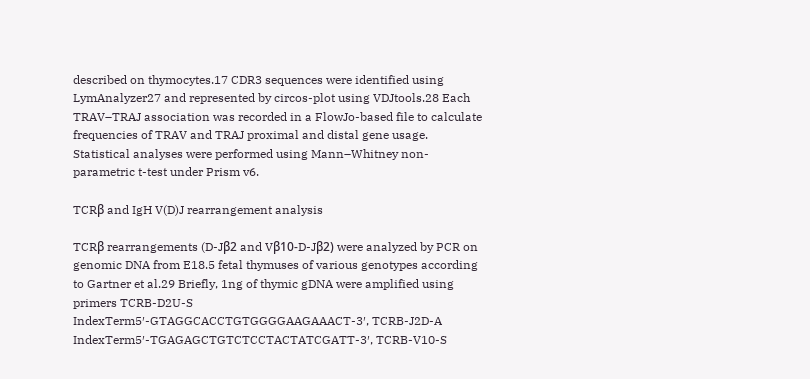described on thymocytes.17 CDR3 sequences were identified using LymAnalyzer27 and represented by circos-plot using VDJtools.28 Each TRAV–TRAJ association was recorded in a FlowJo-based file to calculate frequencies of TRAV and TRAJ proximal and distal gene usage. Statistical analyses were performed using Mann–Whitney non-parametric t-test under Prism v6.

TCRβ and IgH V(D)J rearrangement analysis

TCRβ rearrangements (D-Jβ2 and Vβ10-D-Jβ2) were analyzed by PCR on genomic DNA from E18.5 fetal thymuses of various genotypes according to Gartner et al.29 Briefly, 1ng of thymic gDNA were amplified using primers TCRB-D2U-S IndexTerm5′-GTAGGCACCTGTGGGGAAGAAACT-3′, TCRB-J2D-A IndexTerm5′-TGAGAGCTGTCTCCTACTATCGATT-3′, TCRB-V10-S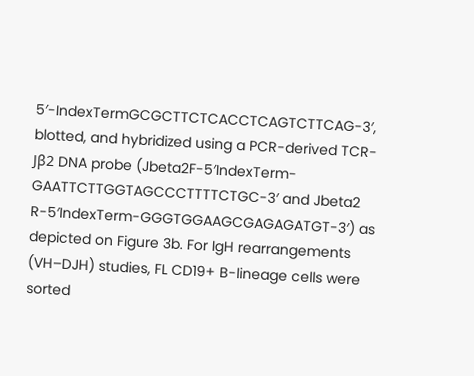5′-IndexTermGCGCTTCTCACCTCAGTCTTCAG-3′, blotted, and hybridized using a PCR-derived TCR-Jβ2 DNA probe (Jbeta2F-5′IndexTerm-GAATTCTTGGTAGCCCTTTTCTGC-3′ and Jbeta2 R-5′IndexTerm-GGGTGGAAGCGAGAGATGT-3′) as depicted on Figure 3b. For IgH rearrangements (VH–DJH) studies, FL CD19+ B-lineage cells were sorted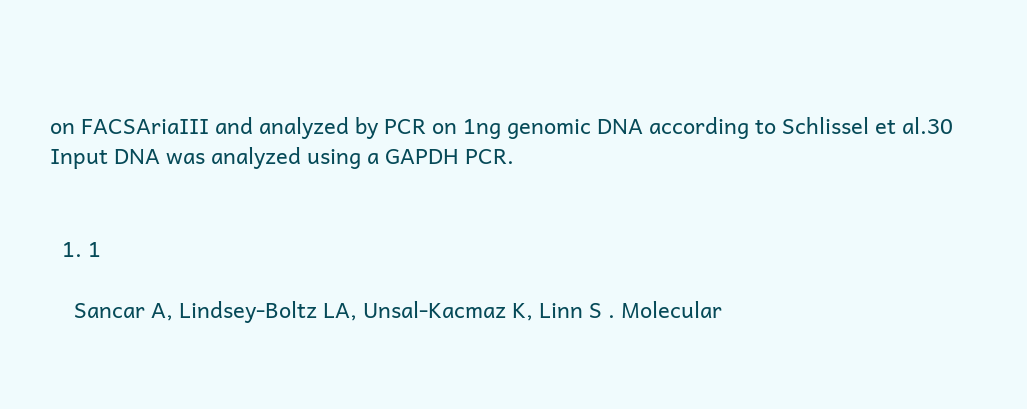on FACSAriaIII and analyzed by PCR on 1ng genomic DNA according to Schlissel et al.30 Input DNA was analyzed using a GAPDH PCR.


  1. 1

    Sancar A, Lindsey-Boltz LA, Unsal-Kacmaz K, Linn S . Molecular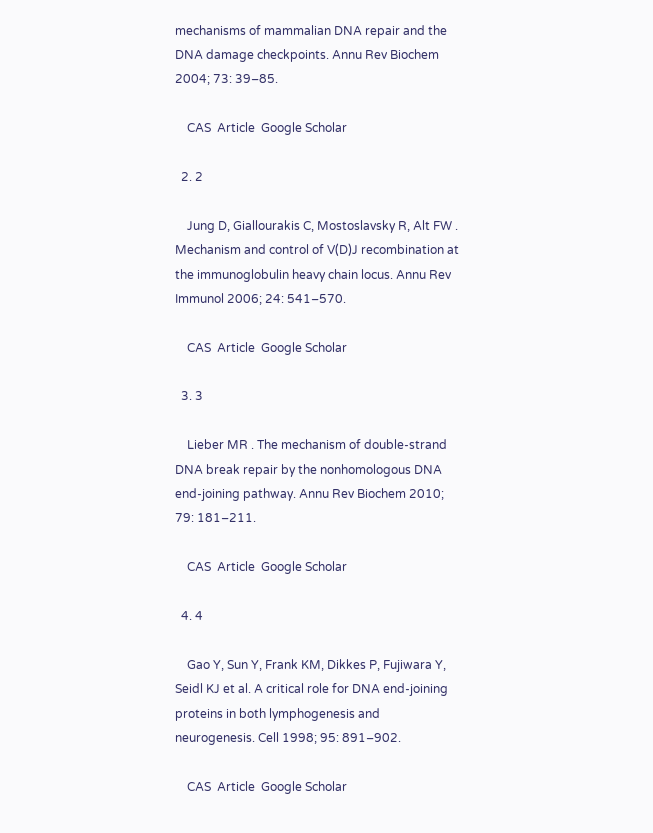mechanisms of mammalian DNA repair and the DNA damage checkpoints. Annu Rev Biochem 2004; 73: 39–85.

    CAS  Article  Google Scholar

  2. 2

    Jung D, Giallourakis C, Mostoslavsky R, Alt FW . Mechanism and control of V(D)J recombination at the immunoglobulin heavy chain locus. Annu Rev Immunol 2006; 24: 541–570.

    CAS  Article  Google Scholar

  3. 3

    Lieber MR . The mechanism of double-strand DNA break repair by the nonhomologous DNA end-joining pathway. Annu Rev Biochem 2010; 79: 181–211.

    CAS  Article  Google Scholar

  4. 4

    Gao Y, Sun Y, Frank KM, Dikkes P, Fujiwara Y, Seidl KJ et al. A critical role for DNA end-joining proteins in both lymphogenesis and neurogenesis. Cell 1998; 95: 891–902.

    CAS  Article  Google Scholar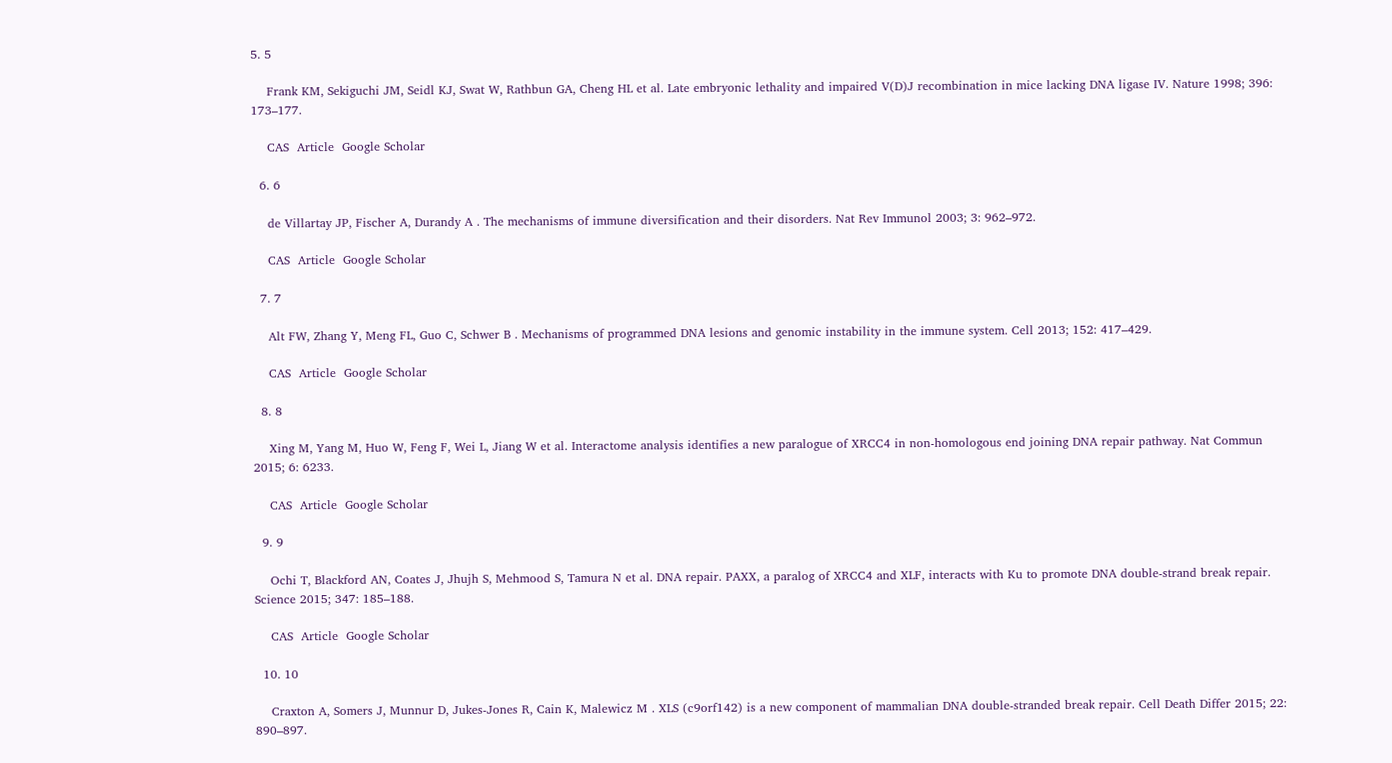5. 5

    Frank KM, Sekiguchi JM, Seidl KJ, Swat W, Rathbun GA, Cheng HL et al. Late embryonic lethality and impaired V(D)J recombination in mice lacking DNA ligase IV. Nature 1998; 396: 173–177.

    CAS  Article  Google Scholar

  6. 6

    de Villartay JP, Fischer A, Durandy A . The mechanisms of immune diversification and their disorders. Nat Rev Immunol 2003; 3: 962–972.

    CAS  Article  Google Scholar

  7. 7

    Alt FW, Zhang Y, Meng FL, Guo C, Schwer B . Mechanisms of programmed DNA lesions and genomic instability in the immune system. Cell 2013; 152: 417–429.

    CAS  Article  Google Scholar

  8. 8

    Xing M, Yang M, Huo W, Feng F, Wei L, Jiang W et al. Interactome analysis identifies a new paralogue of XRCC4 in non-homologous end joining DNA repair pathway. Nat Commun 2015; 6: 6233.

    CAS  Article  Google Scholar

  9. 9

    Ochi T, Blackford AN, Coates J, Jhujh S, Mehmood S, Tamura N et al. DNA repair. PAXX, a paralog of XRCC4 and XLF, interacts with Ku to promote DNA double-strand break repair. Science 2015; 347: 185–188.

    CAS  Article  Google Scholar

  10. 10

    Craxton A, Somers J, Munnur D, Jukes-Jones R, Cain K, Malewicz M . XLS (c9orf142) is a new component of mammalian DNA double-stranded break repair. Cell Death Differ 2015; 22: 890–897.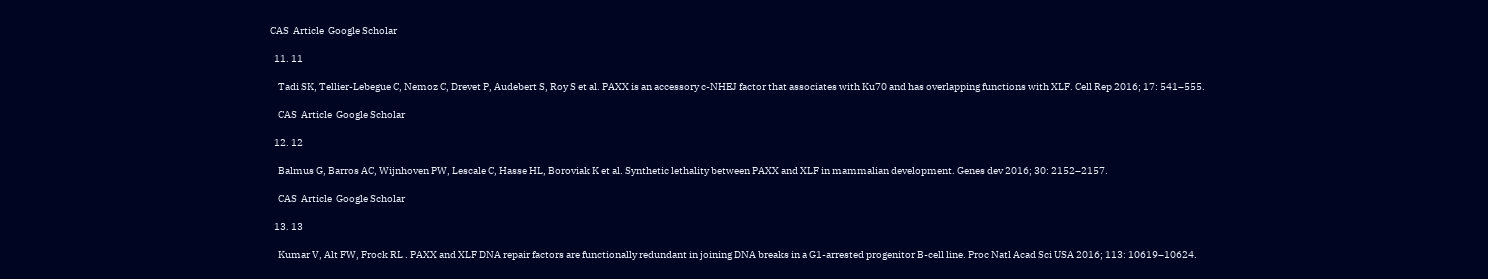CAS  Article  Google Scholar

  11. 11

    Tadi SK, Tellier-Lebegue C, Nemoz C, Drevet P, Audebert S, Roy S et al. PAXX is an accessory c-NHEJ factor that associates with Ku70 and has overlapping functions with XLF. Cell Rep 2016; 17: 541–555.

    CAS  Article  Google Scholar

  12. 12

    Balmus G, Barros AC, Wijnhoven PW, Lescale C, Hasse HL, Boroviak K et al. Synthetic lethality between PAXX and XLF in mammalian development. Genes dev 2016; 30: 2152–2157.

    CAS  Article  Google Scholar

  13. 13

    Kumar V, Alt FW, Frock RL . PAXX and XLF DNA repair factors are functionally redundant in joining DNA breaks in a G1-arrested progenitor B-cell line. Proc Natl Acad Sci USA 2016; 113: 10619–10624.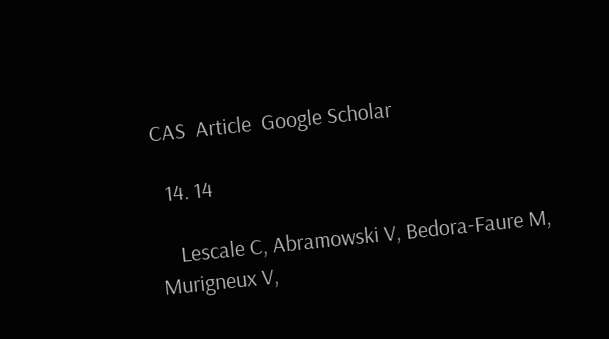CAS  Article  Google Scholar

  14. 14

    Lescale C, Abramowski V, Bedora-Faure M, Murigneux V,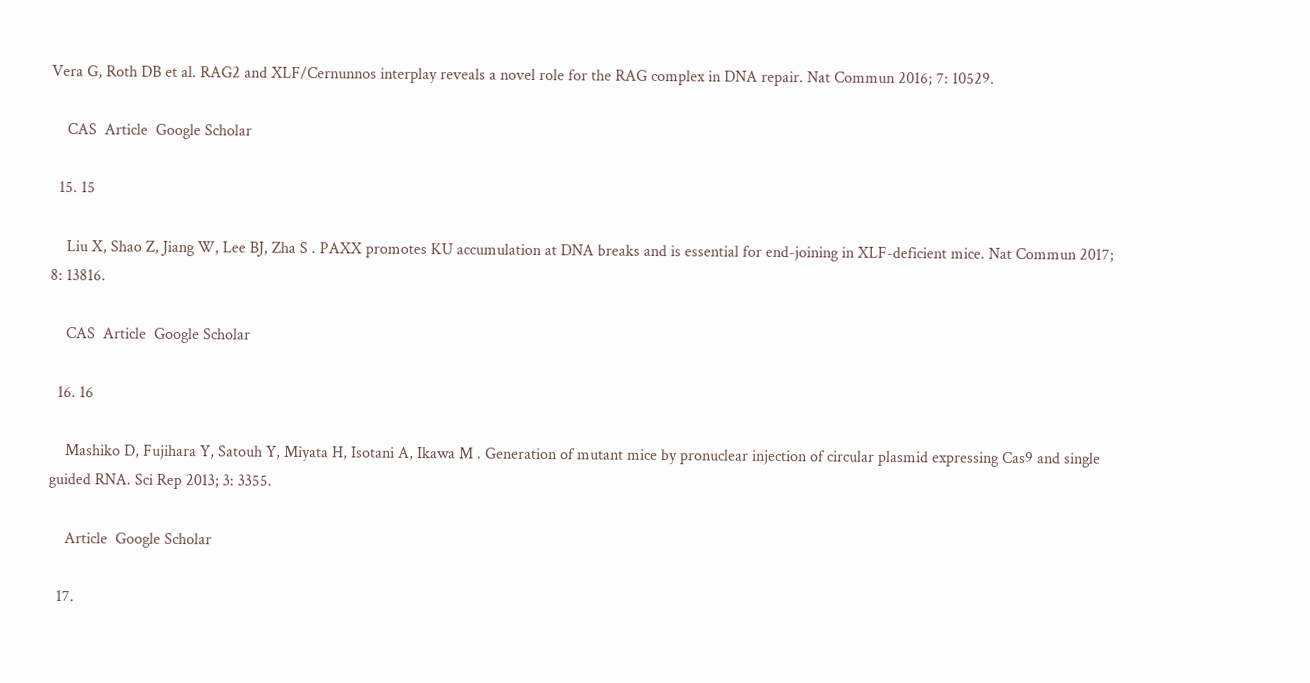Vera G, Roth DB et al. RAG2 and XLF/Cernunnos interplay reveals a novel role for the RAG complex in DNA repair. Nat Commun 2016; 7: 10529.

    CAS  Article  Google Scholar

  15. 15

    Liu X, Shao Z, Jiang W, Lee BJ, Zha S . PAXX promotes KU accumulation at DNA breaks and is essential for end-joining in XLF-deficient mice. Nat Commun 2017; 8: 13816.

    CAS  Article  Google Scholar

  16. 16

    Mashiko D, Fujihara Y, Satouh Y, Miyata H, Isotani A, Ikawa M . Generation of mutant mice by pronuclear injection of circular plasmid expressing Cas9 and single guided RNA. Sci Rep 2013; 3: 3355.

    Article  Google Scholar

  17.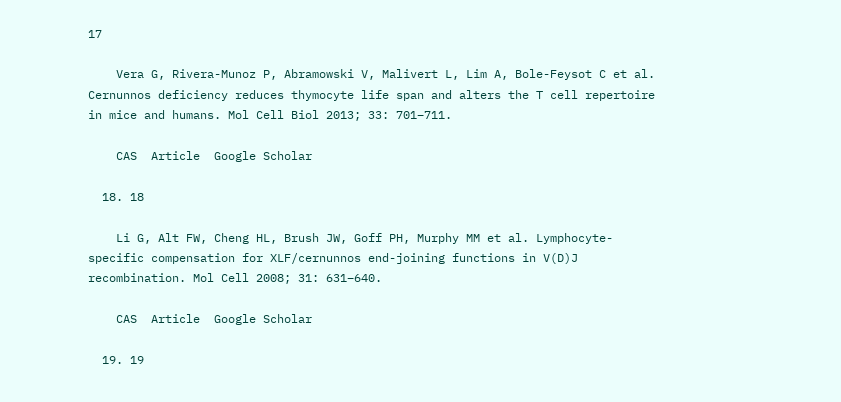17

    Vera G, Rivera-Munoz P, Abramowski V, Malivert L, Lim A, Bole-Feysot C et al. Cernunnos deficiency reduces thymocyte life span and alters the T cell repertoire in mice and humans. Mol Cell Biol 2013; 33: 701–711.

    CAS  Article  Google Scholar

  18. 18

    Li G, Alt FW, Cheng HL, Brush JW, Goff PH, Murphy MM et al. Lymphocyte-specific compensation for XLF/cernunnos end-joining functions in V(D)J recombination. Mol Cell 2008; 31: 631–640.

    CAS  Article  Google Scholar

  19. 19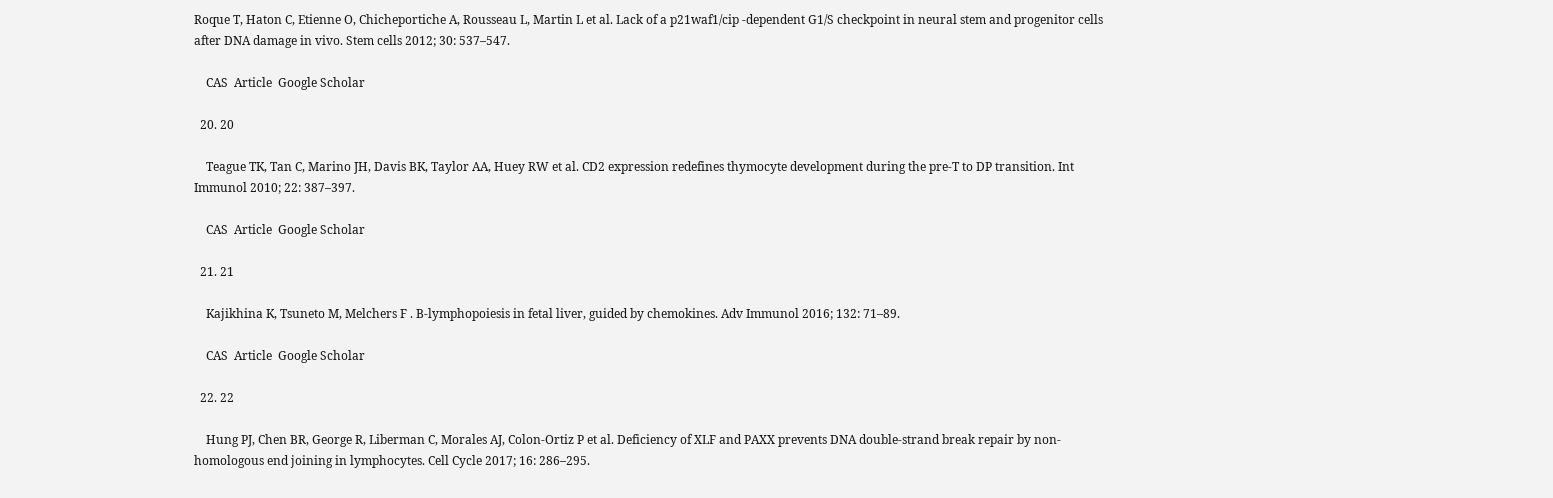Roque T, Haton C, Etienne O, Chicheportiche A, Rousseau L, Martin L et al. Lack of a p21waf1/cip -dependent G1/S checkpoint in neural stem and progenitor cells after DNA damage in vivo. Stem cells 2012; 30: 537–547.

    CAS  Article  Google Scholar

  20. 20

    Teague TK, Tan C, Marino JH, Davis BK, Taylor AA, Huey RW et al. CD2 expression redefines thymocyte development during the pre-T to DP transition. Int Immunol 2010; 22: 387–397.

    CAS  Article  Google Scholar

  21. 21

    Kajikhina K, Tsuneto M, Melchers F . B-lymphopoiesis in fetal liver, guided by chemokines. Adv Immunol 2016; 132: 71–89.

    CAS  Article  Google Scholar

  22. 22

    Hung PJ, Chen BR, George R, Liberman C, Morales AJ, Colon-Ortiz P et al. Deficiency of XLF and PAXX prevents DNA double-strand break repair by non-homologous end joining in lymphocytes. Cell Cycle 2017; 16: 286–295.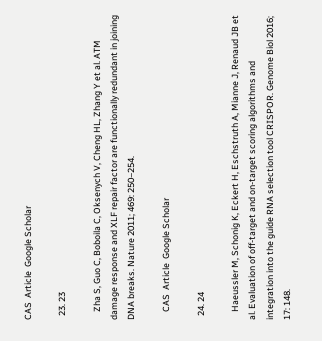CAS  Article  Google Scholar

  23. 23

    Zha S, Guo C, Boboila C, Oksenych V, Cheng HL, Zhang Y et al. ATM damage response and XLF repair factor are functionally redundant in joining DNA breaks. Nature 2011; 469: 250–254.

    CAS  Article  Google Scholar

  24. 24

    Haeussler M, Schonig K, Eckert H, Eschstruth A, Mianne J, Renaud JB et al. Evaluation of off-target and on-target scoring algorithms and integration into the guide RNA selection tool CRISPOR. Genome Biol 2016; 17: 148.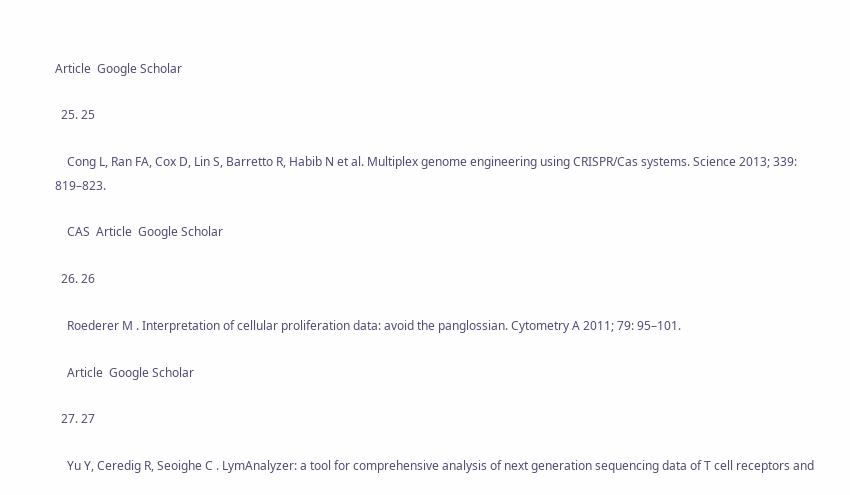Article  Google Scholar

  25. 25

    Cong L, Ran FA, Cox D, Lin S, Barretto R, Habib N et al. Multiplex genome engineering using CRISPR/Cas systems. Science 2013; 339: 819–823.

    CAS  Article  Google Scholar

  26. 26

    Roederer M . Interpretation of cellular proliferation data: avoid the panglossian. Cytometry A 2011; 79: 95–101.

    Article  Google Scholar

  27. 27

    Yu Y, Ceredig R, Seoighe C . LymAnalyzer: a tool for comprehensive analysis of next generation sequencing data of T cell receptors and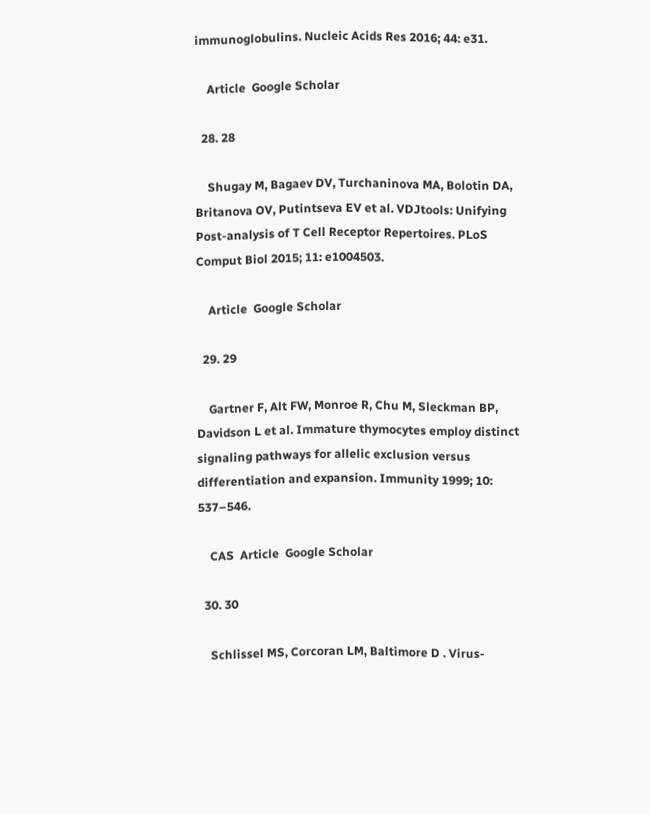immunoglobulins. Nucleic Acids Res 2016; 44: e31.

    Article  Google Scholar

  28. 28

    Shugay M, Bagaev DV, Turchaninova MA, Bolotin DA, Britanova OV, Putintseva EV et al. VDJtools: Unifying Post-analysis of T Cell Receptor Repertoires. PLoS Comput Biol 2015; 11: e1004503.

    Article  Google Scholar

  29. 29

    Gartner F, Alt FW, Monroe R, Chu M, Sleckman BP, Davidson L et al. Immature thymocytes employ distinct signaling pathways for allelic exclusion versus differentiation and expansion. Immunity 1999; 10: 537–546.

    CAS  Article  Google Scholar

  30. 30

    Schlissel MS, Corcoran LM, Baltimore D . Virus-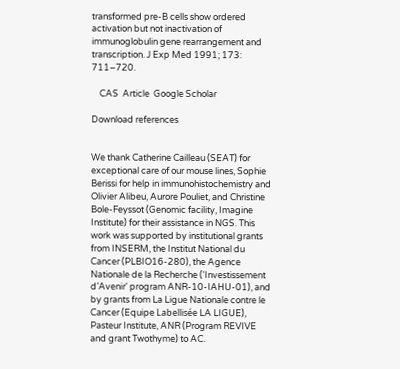transformed pre-B cells show ordered activation but not inactivation of immunoglobulin gene rearrangement and transcription. J Exp Med 1991; 173: 711–720.

    CAS  Article  Google Scholar

Download references


We thank Catherine Cailleau (SEAT) for exceptional care of our mouse lines, Sophie Berissi for help in immunohistochemistry and Olivier Alibeu, Aurore Pouliet, and Christine Bole-Feyssot (Genomic facility, Imagine Institute) for their assistance in NGS. This work was supported by institutional grants from INSERM, the Institut National du Cancer (PLBIO16-280), the Agence Nationale de la Recherche ('Investissement d’Avenir' program ANR-10-IAHU-01), and by grants from La Ligue Nationale contre le Cancer (Equipe Labellisée LA LIGUE), Pasteur Institute, ANR (Program REVIVE and grant Twothyme) to AC.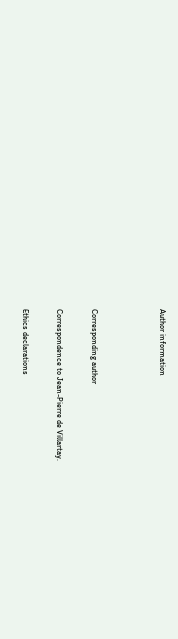Author information



Corresponding author

Correspondence to Jean-Pierre de Villartay.

Ethics declarations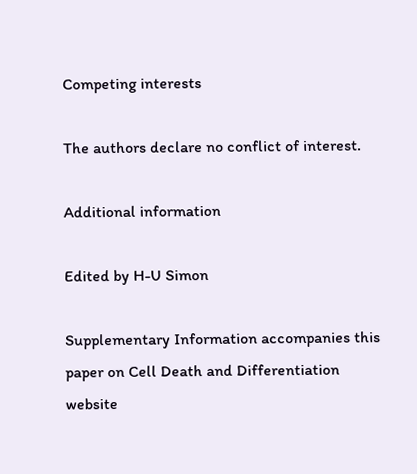Competing interests

The authors declare no conflict of interest.

Additional information

Edited by H-U Simon

Supplementary Information accompanies this paper on Cell Death and Differentiation website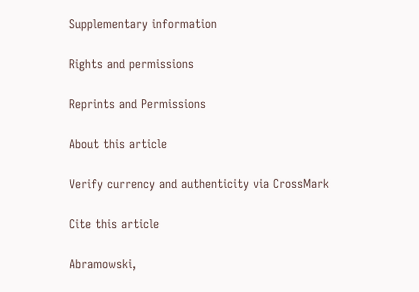Supplementary information

Rights and permissions

Reprints and Permissions

About this article

Verify currency and authenticity via CrossMark

Cite this article

Abramowski,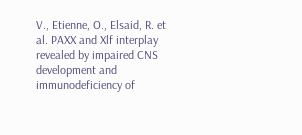V., Etienne, O., Elsaid, R. et al. PAXX and Xlf interplay revealed by impaired CNS development and immunodeficiency of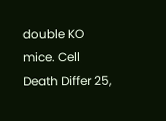double KO mice. Cell Death Differ 25,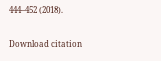444–452 (2018).

Download citation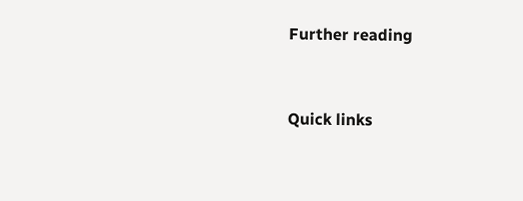Further reading


Quick links